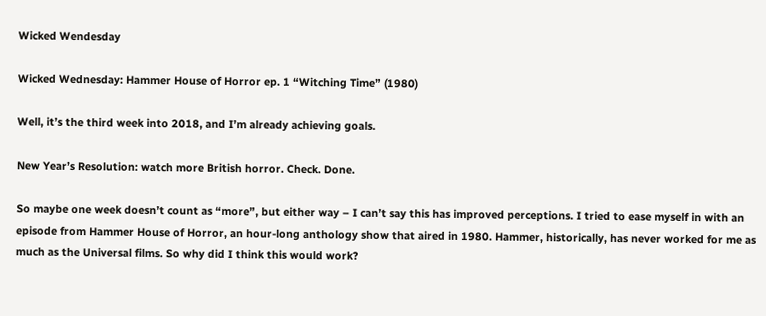Wicked Wendesday

Wicked Wednesday: Hammer House of Horror ep. 1 “Witching Time” (1980)

Well, it’s the third week into 2018, and I’m already achieving goals.

New Year’s Resolution: watch more British horror. Check. Done.

So maybe one week doesn’t count as “more”, but either way – I can’t say this has improved perceptions. I tried to ease myself in with an episode from Hammer House of Horror, an hour-long anthology show that aired in 1980. Hammer, historically, has never worked for me as much as the Universal films. So why did I think this would work?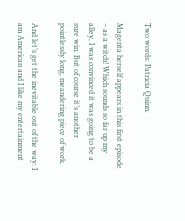Two words: Patricia Quinn.

Magenta herself appears in this first episode – as a witch! Which sounds so far up my alley, I was convinced it was going to be a sure win. But of course it’s another pointlessly long, meandering piece of work.

And let’s get the inevitable out of the way: I am American and I like my entertainment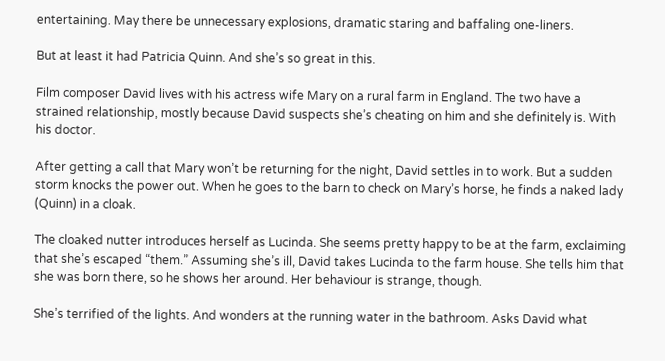entertaining. May there be unnecessary explosions, dramatic staring and baffaling one-liners.

But at least it had Patricia Quinn. And she’s so great in this.

Film composer David lives with his actress wife Mary on a rural farm in England. The two have a strained relationship, mostly because David suspects she’s cheating on him and she definitely is. With his doctor.

After getting a call that Mary won’t be returning for the night, David settles in to work. But a sudden storm knocks the power out. When he goes to the barn to check on Mary’s horse, he finds a naked lady (Quinn) in a cloak.

The cloaked nutter introduces herself as Lucinda. She seems pretty happy to be at the farm, exclaiming that she’s escaped “them.” Assuming she’s ill, David takes Lucinda to the farm house. She tells him that she was born there, so he shows her around. Her behaviour is strange, though.

She’s terrified of the lights. And wonders at the running water in the bathroom. Asks David what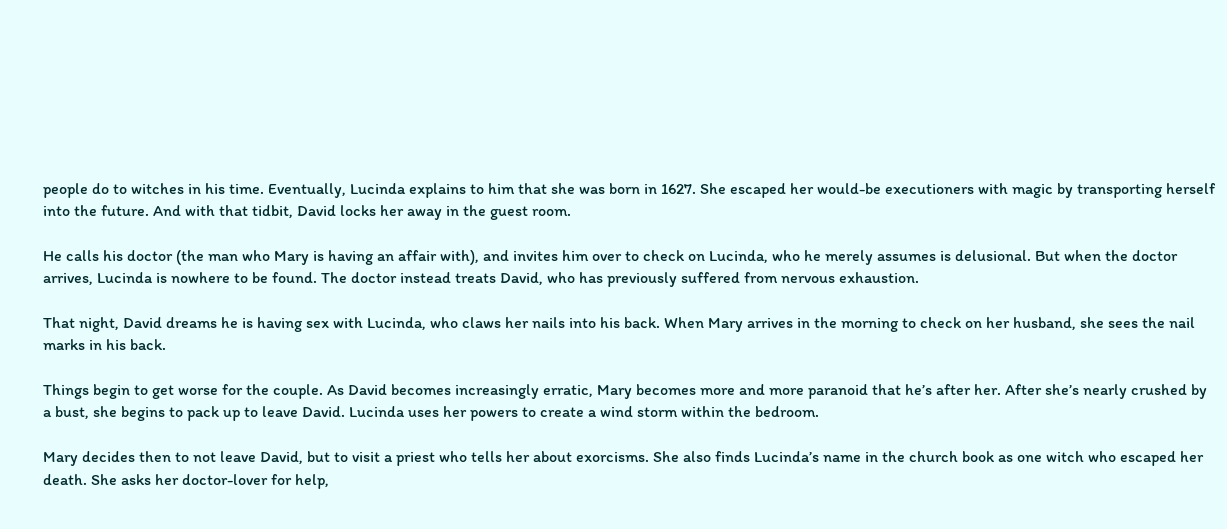people do to witches in his time. Eventually, Lucinda explains to him that she was born in 1627. She escaped her would-be executioners with magic by transporting herself into the future. And with that tidbit, David locks her away in the guest room.

He calls his doctor (the man who Mary is having an affair with), and invites him over to check on Lucinda, who he merely assumes is delusional. But when the doctor arrives, Lucinda is nowhere to be found. The doctor instead treats David, who has previously suffered from nervous exhaustion.

That night, David dreams he is having sex with Lucinda, who claws her nails into his back. When Mary arrives in the morning to check on her husband, she sees the nail marks in his back.

Things begin to get worse for the couple. As David becomes increasingly erratic, Mary becomes more and more paranoid that he’s after her. After she’s nearly crushed by a bust, she begins to pack up to leave David. Lucinda uses her powers to create a wind storm within the bedroom.

Mary decides then to not leave David, but to visit a priest who tells her about exorcisms. She also finds Lucinda’s name in the church book as one witch who escaped her death. She asks her doctor-lover for help,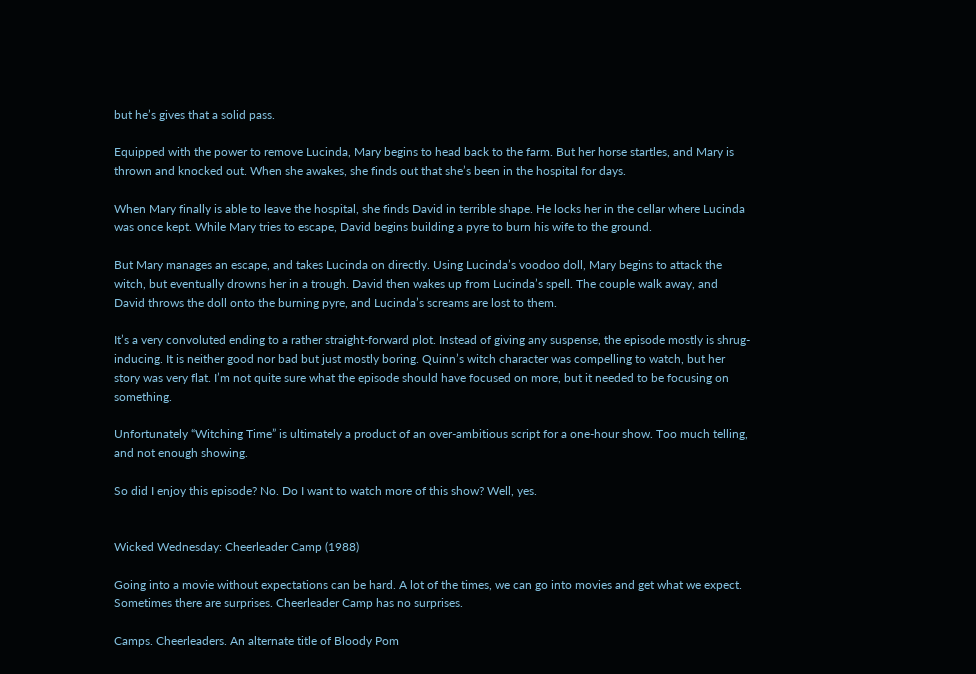but he’s gives that a solid pass.

Equipped with the power to remove Lucinda, Mary begins to head back to the farm. But her horse startles, and Mary is thrown and knocked out. When she awakes, she finds out that she’s been in the hospital for days.

When Mary finally is able to leave the hospital, she finds David in terrible shape. He locks her in the cellar where Lucinda was once kept. While Mary tries to escape, David begins building a pyre to burn his wife to the ground.

But Mary manages an escape, and takes Lucinda on directly. Using Lucinda’s voodoo doll, Mary begins to attack the witch, but eventually drowns her in a trough. David then wakes up from Lucinda’s spell. The couple walk away, and David throws the doll onto the burning pyre, and Lucinda’s screams are lost to them.

It’s a very convoluted ending to a rather straight-forward plot. Instead of giving any suspense, the episode mostly is shrug-inducing. It is neither good nor bad but just mostly boring. Quinn’s witch character was compelling to watch, but her story was very flat. I’m not quite sure what the episode should have focused on more, but it needed to be focusing on something.

Unfortunately “Witching Time” is ultimately a product of an over-ambitious script for a one-hour show. Too much telling, and not enough showing.

So did I enjoy this episode? No. Do I want to watch more of this show? Well, yes.


Wicked Wednesday: Cheerleader Camp (1988)

Going into a movie without expectations can be hard. A lot of the times, we can go into movies and get what we expect. Sometimes there are surprises. Cheerleader Camp has no surprises.

Camps. Cheerleaders. An alternate title of Bloody Pom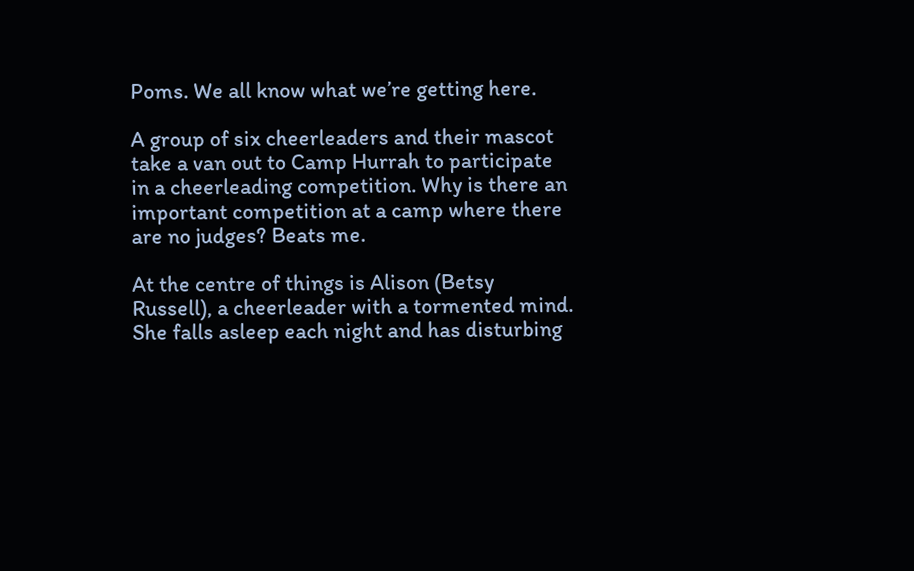Poms. We all know what we’re getting here.

A group of six cheerleaders and their mascot take a van out to Camp Hurrah to participate in a cheerleading competition. Why is there an important competition at a camp where there are no judges? Beats me.

At the centre of things is Alison (Betsy Russell), a cheerleader with a tormented mind. She falls asleep each night and has disturbing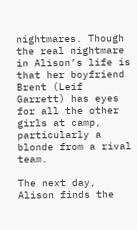nightmares. Though the real nightmare in Alison’s life is that her boyfriend Brent (Leif Garrett) has eyes for all the other girls at camp, particularly a blonde from a rival team.

The next day, Alison finds the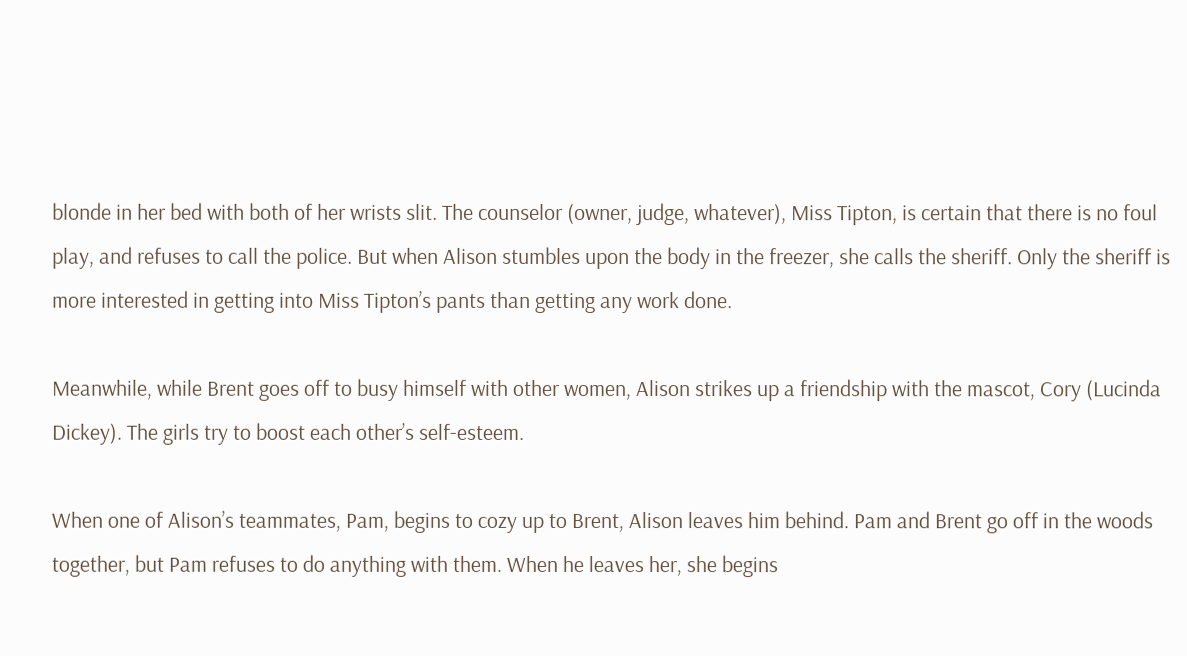blonde in her bed with both of her wrists slit. The counselor (owner, judge, whatever), Miss Tipton, is certain that there is no foul play, and refuses to call the police. But when Alison stumbles upon the body in the freezer, she calls the sheriff. Only the sheriff is more interested in getting into Miss Tipton’s pants than getting any work done.

Meanwhile, while Brent goes off to busy himself with other women, Alison strikes up a friendship with the mascot, Cory (Lucinda Dickey). The girls try to boost each other’s self-esteem.

When one of Alison’s teammates, Pam, begins to cozy up to Brent, Alison leaves him behind. Pam and Brent go off in the woods together, but Pam refuses to do anything with them. When he leaves her, she begins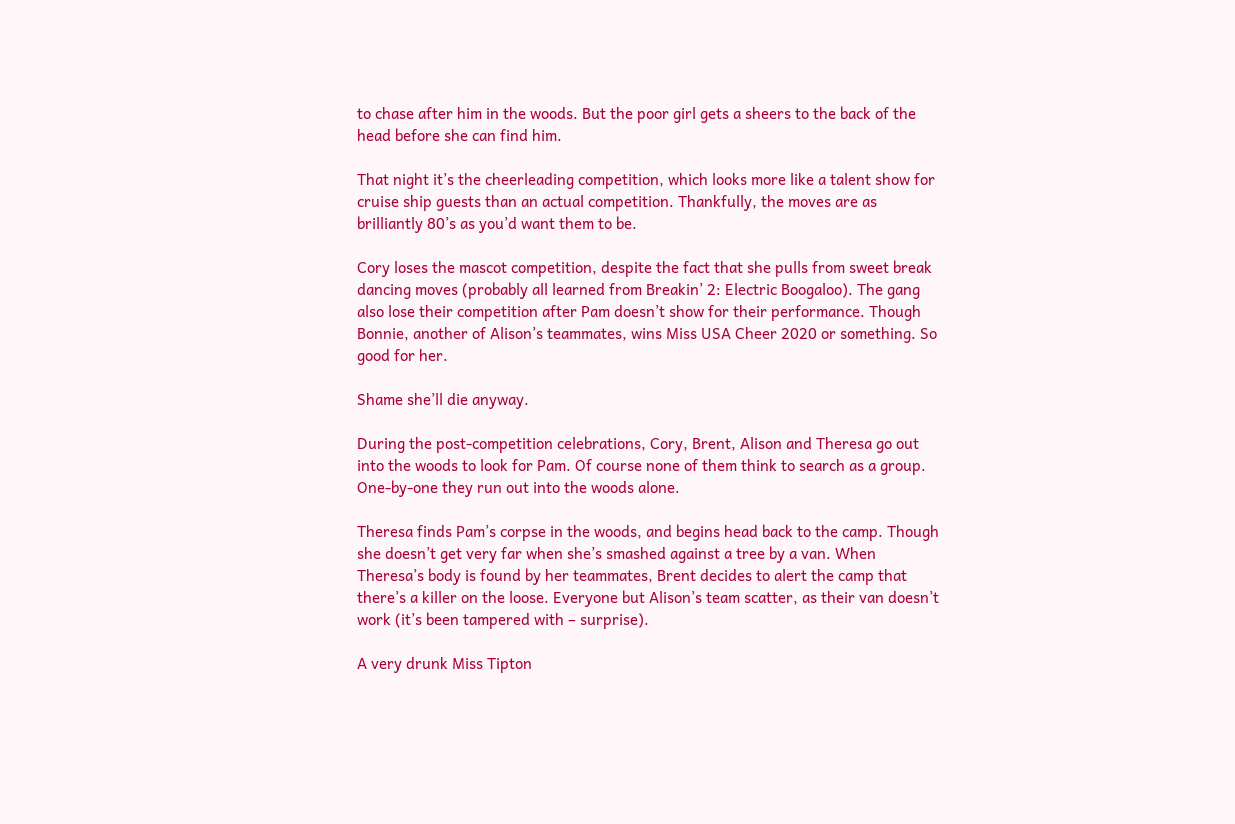to chase after him in the woods. But the poor girl gets a sheers to the back of the head before she can find him.

That night it’s the cheerleading competition, which looks more like a talent show for cruise ship guests than an actual competition. Thankfully, the moves are as brilliantly 80’s as you’d want them to be.

Cory loses the mascot competition, despite the fact that she pulls from sweet break dancing moves (probably all learned from Breakin’ 2: Electric Boogaloo). The gang also lose their competition after Pam doesn’t show for their performance. Though Bonnie, another of Alison’s teammates, wins Miss USA Cheer 2020 or something. So good for her.

Shame she’ll die anyway.

During the post-competition celebrations, Cory, Brent, Alison and Theresa go out into the woods to look for Pam. Of course none of them think to search as a group. One-by-one they run out into the woods alone.

Theresa finds Pam’s corpse in the woods, and begins head back to the camp. Though she doesn’t get very far when she’s smashed against a tree by a van. When Theresa’s body is found by her teammates, Brent decides to alert the camp that there’s a killer on the loose. Everyone but Alison’s team scatter, as their van doesn’t work (it’s been tampered with – surprise).

A very drunk Miss Tipton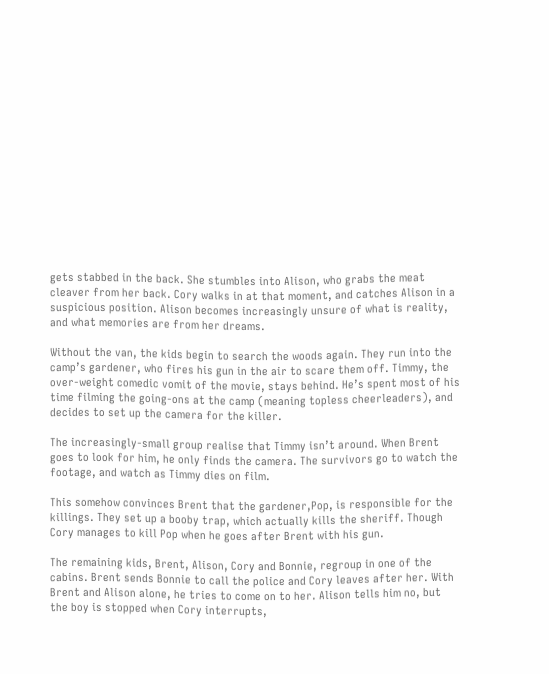gets stabbed in the back. She stumbles into Alison, who grabs the meat cleaver from her back. Cory walks in at that moment, and catches Alison in a suspicious position. Alison becomes increasingly unsure of what is reality, and what memories are from her dreams.

Without the van, the kids begin to search the woods again. They run into the camp’s gardener, who fires his gun in the air to scare them off. Timmy, the over-weight comedic vomit of the movie, stays behind. He’s spent most of his time filming the going-ons at the camp (meaning topless cheerleaders), and decides to set up the camera for the killer.

The increasingly-small group realise that Timmy isn’t around. When Brent goes to look for him, he only finds the camera. The survivors go to watch the footage, and watch as Timmy dies on film.

This somehow convinces Brent that the gardener,Pop, is responsible for the killings. They set up a booby trap, which actually kills the sheriff. Though Cory manages to kill Pop when he goes after Brent with his gun.

The remaining kids, Brent, Alison, Cory and Bonnie, regroup in one of the cabins. Brent sends Bonnie to call the police and Cory leaves after her. With Brent and Alison alone, he tries to come on to her. Alison tells him no, but the boy is stopped when Cory interrupts,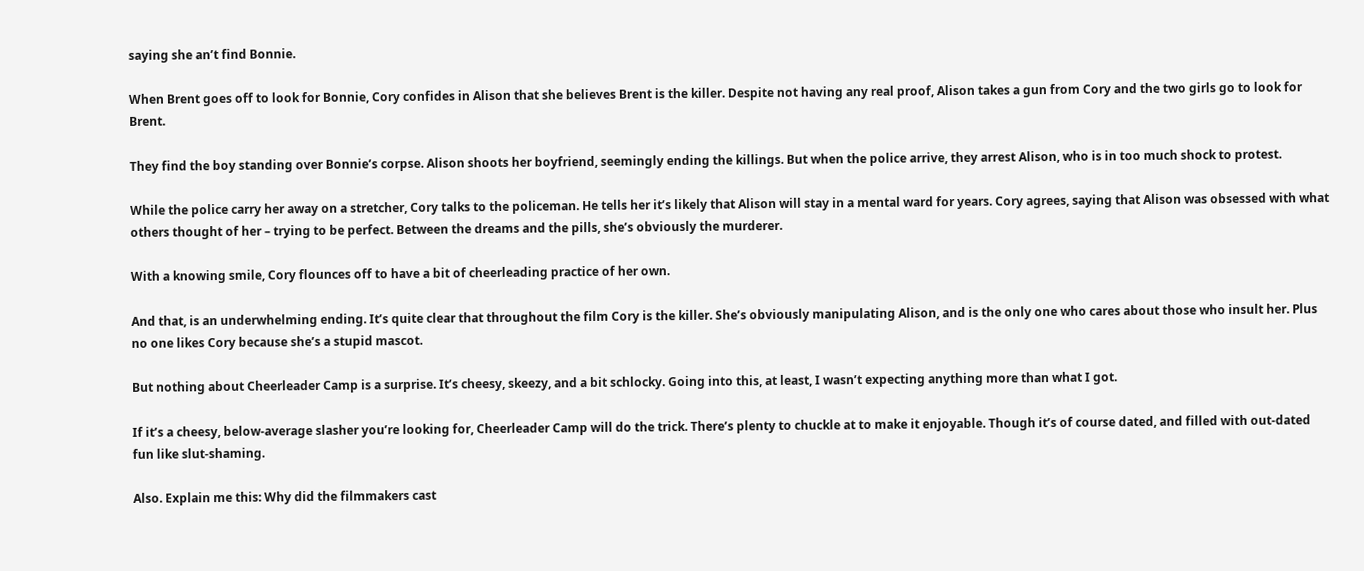saying she an’t find Bonnie.

When Brent goes off to look for Bonnie, Cory confides in Alison that she believes Brent is the killer. Despite not having any real proof, Alison takes a gun from Cory and the two girls go to look for Brent.

They find the boy standing over Bonnie’s corpse. Alison shoots her boyfriend, seemingly ending the killings. But when the police arrive, they arrest Alison, who is in too much shock to protest.

While the police carry her away on a stretcher, Cory talks to the policeman. He tells her it’s likely that Alison will stay in a mental ward for years. Cory agrees, saying that Alison was obsessed with what others thought of her – trying to be perfect. Between the dreams and the pills, she’s obviously the murderer.

With a knowing smile, Cory flounces off to have a bit of cheerleading practice of her own.

And that, is an underwhelming ending. It’s quite clear that throughout the film Cory is the killer. She’s obviously manipulating Alison, and is the only one who cares about those who insult her. Plus no one likes Cory because she’s a stupid mascot.

But nothing about Cheerleader Camp is a surprise. It’s cheesy, skeezy, and a bit schlocky. Going into this, at least, I wasn’t expecting anything more than what I got.

If it’s a cheesy, below-average slasher you’re looking for, Cheerleader Camp will do the trick. There’s plenty to chuckle at to make it enjoyable. Though it’s of course dated, and filled with out-dated fun like slut-shaming.

Also. Explain me this: Why did the filmmakers cast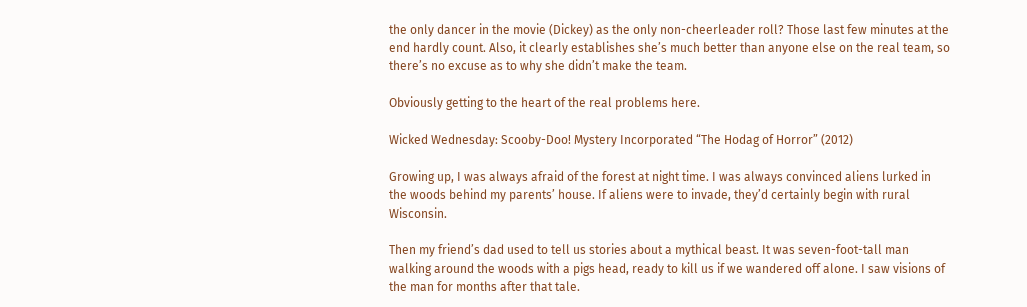the only dancer in the movie (Dickey) as the only non-cheerleader roll? Those last few minutes at the end hardly count. Also, it clearly establishes she’s much better than anyone else on the real team, so there’s no excuse as to why she didn’t make the team.

Obviously getting to the heart of the real problems here.

Wicked Wednesday: Scooby-Doo! Mystery Incorporated “The Hodag of Horror” (2012)

Growing up, I was always afraid of the forest at night time. I was always convinced aliens lurked in the woods behind my parents’ house. If aliens were to invade, they’d certainly begin with rural Wisconsin.

Then my friend’s dad used to tell us stories about a mythical beast. It was seven-foot-tall man walking around the woods with a pigs head, ready to kill us if we wandered off alone. I saw visions of the man for months after that tale.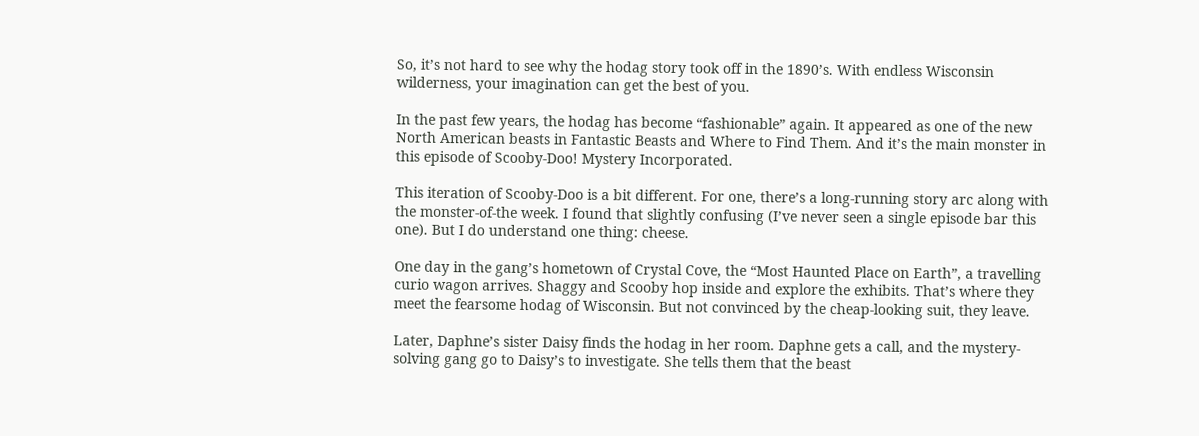So, it’s not hard to see why the hodag story took off in the 1890’s. With endless Wisconsin wilderness, your imagination can get the best of you.

In the past few years, the hodag has become “fashionable” again. It appeared as one of the new North American beasts in Fantastic Beasts and Where to Find Them. And it’s the main monster in this episode of Scooby-Doo! Mystery Incorporated.

This iteration of Scooby-Doo is a bit different. For one, there’s a long-running story arc along with the monster-of-the week. I found that slightly confusing (I’ve never seen a single episode bar this one). But I do understand one thing: cheese.

One day in the gang’s hometown of Crystal Cove, the “Most Haunted Place on Earth”, a travelling curio wagon arrives. Shaggy and Scooby hop inside and explore the exhibits. That’s where they meet the fearsome hodag of Wisconsin. But not convinced by the cheap-looking suit, they leave.

Later, Daphne’s sister Daisy finds the hodag in her room. Daphne gets a call, and the mystery-solving gang go to Daisy’s to investigate. She tells them that the beast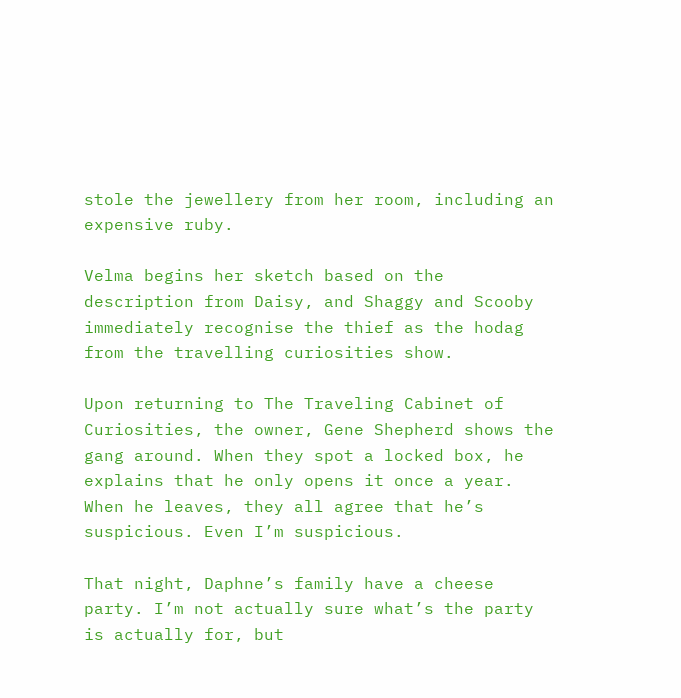stole the jewellery from her room, including an expensive ruby.

Velma begins her sketch based on the description from Daisy, and Shaggy and Scooby immediately recognise the thief as the hodag from the travelling curiosities show.

Upon returning to The Traveling Cabinet of Curiosities, the owner, Gene Shepherd shows the gang around. When they spot a locked box, he explains that he only opens it once a year. When he leaves, they all agree that he’s suspicious. Even I’m suspicious.

That night, Daphne’s family have a cheese party. I’m not actually sure what’s the party is actually for, but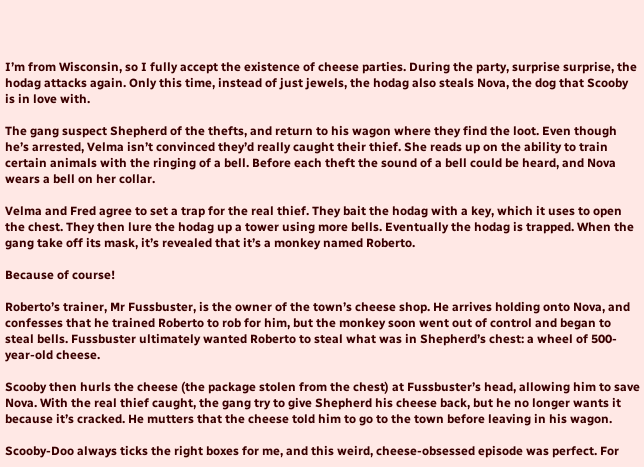I’m from Wisconsin, so I fully accept the existence of cheese parties. During the party, surprise surprise, the hodag attacks again. Only this time, instead of just jewels, the hodag also steals Nova, the dog that Scooby is in love with.

The gang suspect Shepherd of the thefts, and return to his wagon where they find the loot. Even though he’s arrested, Velma isn’t convinced they’d really caught their thief. She reads up on the ability to train certain animals with the ringing of a bell. Before each theft the sound of a bell could be heard, and Nova wears a bell on her collar.

Velma and Fred agree to set a trap for the real thief. They bait the hodag with a key, which it uses to open the chest. They then lure the hodag up a tower using more bells. Eventually the hodag is trapped. When the gang take off its mask, it’s revealed that it’s a monkey named Roberto.

Because of course!

Roberto’s trainer, Mr Fussbuster, is the owner of the town’s cheese shop. He arrives holding onto Nova, and confesses that he trained Roberto to rob for him, but the monkey soon went out of control and began to steal bells. Fussbuster ultimately wanted Roberto to steal what was in Shepherd’s chest: a wheel of 500-year-old cheese.

Scooby then hurls the cheese (the package stolen from the chest) at Fussbuster’s head, allowing him to save Nova. With the real thief caught, the gang try to give Shepherd his cheese back, but he no longer wants it because it’s cracked. He mutters that the cheese told him to go to the town before leaving in his wagon.

Scooby-Doo always ticks the right boxes for me, and this weird, cheese-obsessed episode was perfect. For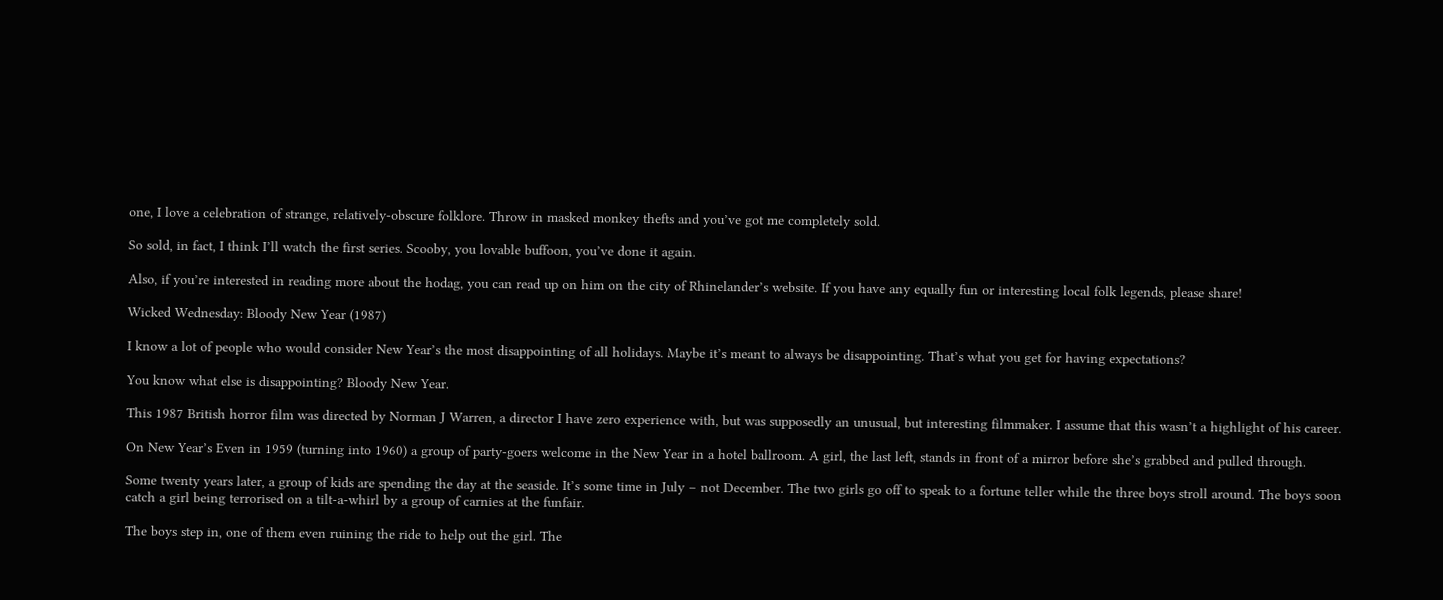one, I love a celebration of strange, relatively-obscure folklore. Throw in masked monkey thefts and you’ve got me completely sold.

So sold, in fact, I think I’ll watch the first series. Scooby, you lovable buffoon, you’ve done it again.

Also, if you’re interested in reading more about the hodag, you can read up on him on the city of Rhinelander’s website. If you have any equally fun or interesting local folk legends, please share!

Wicked Wednesday: Bloody New Year (1987)

I know a lot of people who would consider New Year’s the most disappointing of all holidays. Maybe it’s meant to always be disappointing. That’s what you get for having expectations?

You know what else is disappointing? Bloody New Year.

This 1987 British horror film was directed by Norman J Warren, a director I have zero experience with, but was supposedly an unusual, but interesting filmmaker. I assume that this wasn’t a highlight of his career.

On New Year’s Even in 1959 (turning into 1960) a group of party-goers welcome in the New Year in a hotel ballroom. A girl, the last left, stands in front of a mirror before she’s grabbed and pulled through.

Some twenty years later, a group of kids are spending the day at the seaside. It’s some time in July – not December. The two girls go off to speak to a fortune teller while the three boys stroll around. The boys soon catch a girl being terrorised on a tilt-a-whirl by a group of carnies at the funfair.

The boys step in, one of them even ruining the ride to help out the girl. The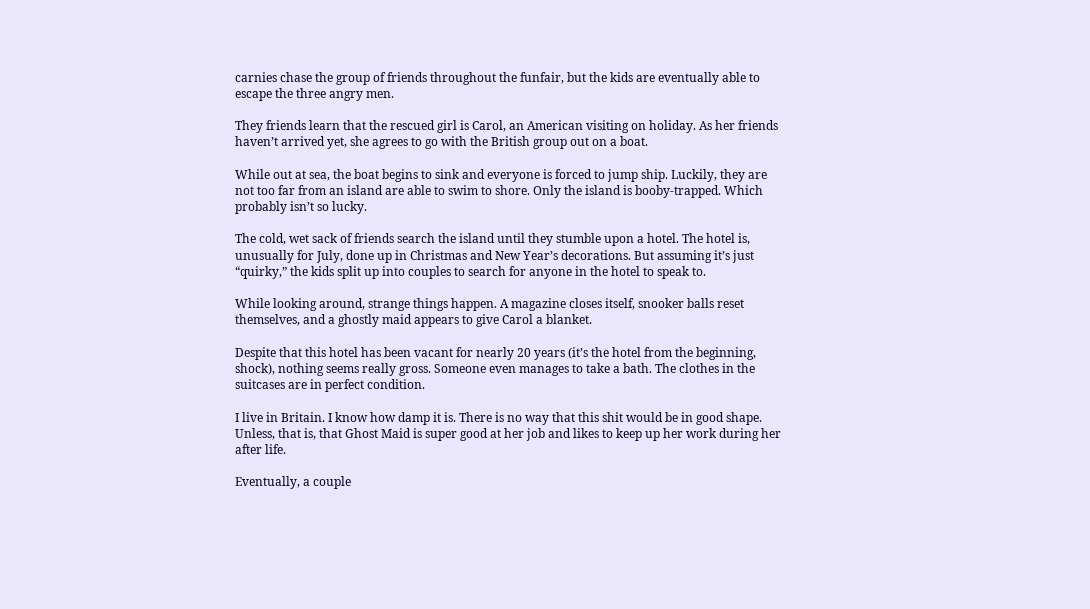carnies chase the group of friends throughout the funfair, but the kids are eventually able to escape the three angry men.

They friends learn that the rescued girl is Carol, an American visiting on holiday. As her friends haven’t arrived yet, she agrees to go with the British group out on a boat.

While out at sea, the boat begins to sink and everyone is forced to jump ship. Luckily, they are not too far from an island are able to swim to shore. Only the island is booby-trapped. Which probably isn’t so lucky.

The cold, wet sack of friends search the island until they stumble upon a hotel. The hotel is, unusually for July, done up in Christmas and New Year’s decorations. But assuming it’s just “quirky,” the kids split up into couples to search for anyone in the hotel to speak to.

While looking around, strange things happen. A magazine closes itself, snooker balls reset themselves, and a ghostly maid appears to give Carol a blanket.

Despite that this hotel has been vacant for nearly 20 years (it’s the hotel from the beginning, shock), nothing seems really gross. Someone even manages to take a bath. The clothes in the suitcases are in perfect condition.

I live in Britain. I know how damp it is. There is no way that this shit would be in good shape. Unless, that is, that Ghost Maid is super good at her job and likes to keep up her work during her after life.

Eventually, a couple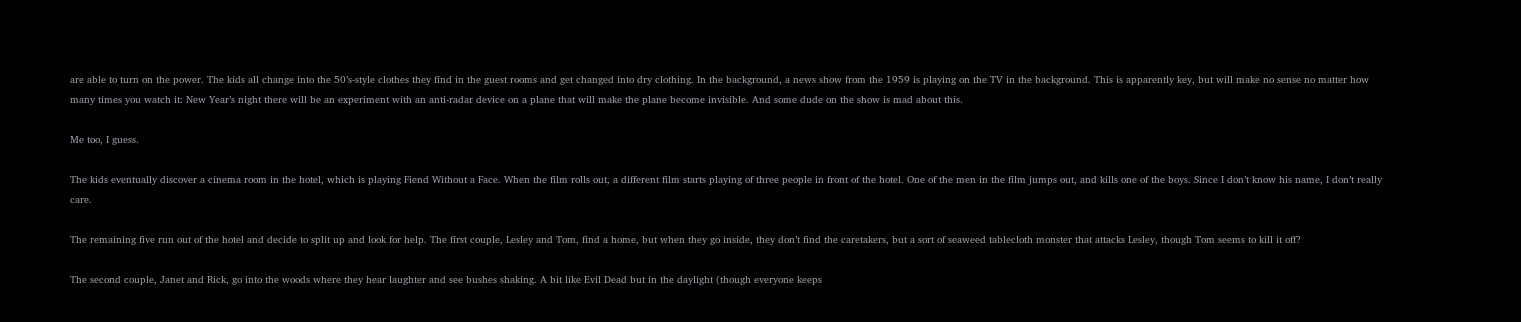are able to turn on the power. The kids all change into the 50’s-style clothes they find in the guest rooms and get changed into dry clothing. In the background, a news show from the 1959 is playing on the TV in the background. This is apparently key, but will make no sense no matter how many times you watch it: New Year’s night there will be an experiment with an anti-radar device on a plane that will make the plane become invisible. And some dude on the show is mad about this.

Me too, I guess.

The kids eventually discover a cinema room in the hotel, which is playing Fiend Without a Face. When the film rolls out, a different film starts playing of three people in front of the hotel. One of the men in the film jumps out, and kills one of the boys. Since I don’t know his name, I don’t really care.

The remaining five run out of the hotel and decide to split up and look for help. The first couple, Lesley and Tom, find a home, but when they go inside, they don’t find the caretakers, but a sort of seaweed tablecloth monster that attacks Lesley, though Tom seems to kill it off?

The second couple, Janet and Rick, go into the woods where they hear laughter and see bushes shaking. A bit like Evil Dead but in the daylight (though everyone keeps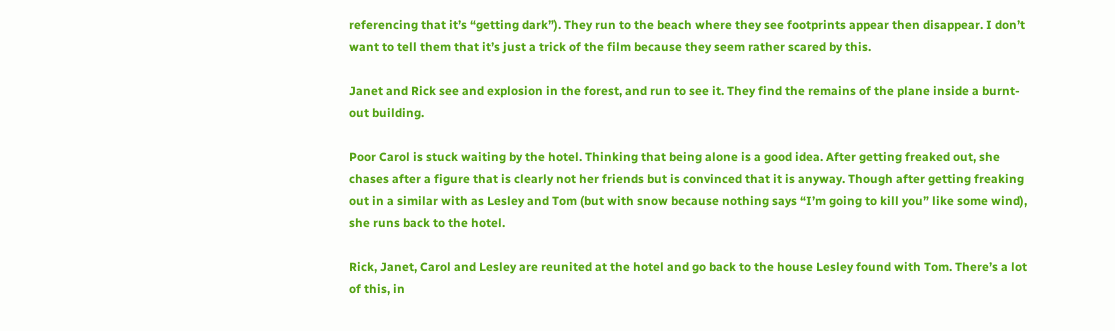referencing that it’s “getting dark”). They run to the beach where they see footprints appear then disappear. I don’t want to tell them that it’s just a trick of the film because they seem rather scared by this.

Janet and Rick see and explosion in the forest, and run to see it. They find the remains of the plane inside a burnt-out building.

Poor Carol is stuck waiting by the hotel. Thinking that being alone is a good idea. After getting freaked out, she chases after a figure that is clearly not her friends but is convinced that it is anyway. Though after getting freaking out in a similar with as Lesley and Tom (but with snow because nothing says “I’m going to kill you” like some wind), she runs back to the hotel.

Rick, Janet, Carol and Lesley are reunited at the hotel and go back to the house Lesley found with Tom. There’s a lot of this, in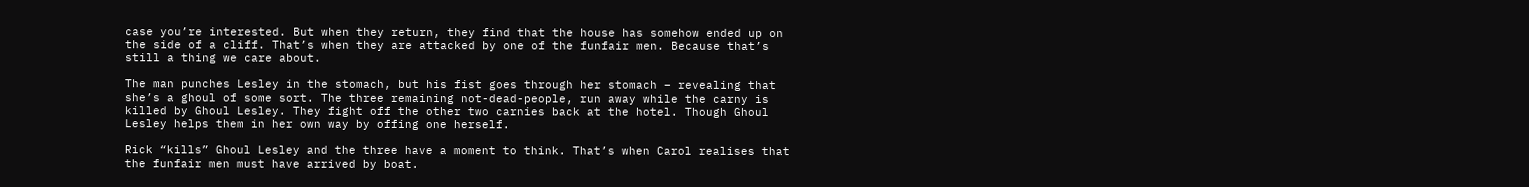case you’re interested. But when they return, they find that the house has somehow ended up on the side of a cliff. That’s when they are attacked by one of the funfair men. Because that’s still a thing we care about.

The man punches Lesley in the stomach, but his fist goes through her stomach – revealing that she’s a ghoul of some sort. The three remaining not-dead-people, run away while the carny is killed by Ghoul Lesley. They fight off the other two carnies back at the hotel. Though Ghoul Lesley helps them in her own way by offing one herself.

Rick “kills” Ghoul Lesley and the three have a moment to think. That’s when Carol realises that the funfair men must have arrived by boat.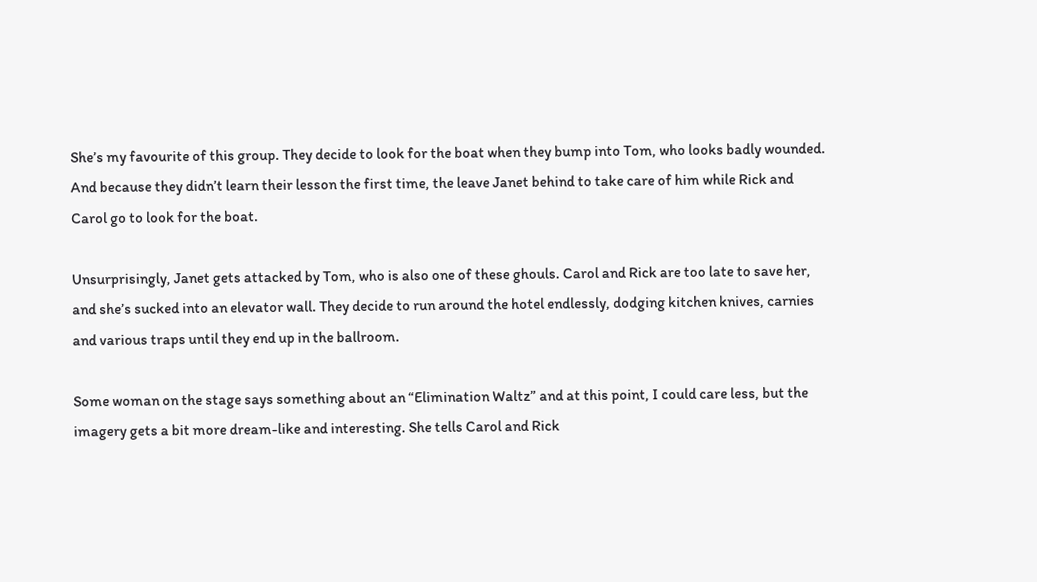She’s my favourite of this group. They decide to look for the boat when they bump into Tom, who looks badly wounded. And because they didn’t learn their lesson the first time, the leave Janet behind to take care of him while Rick and Carol go to look for the boat.

Unsurprisingly, Janet gets attacked by Tom, who is also one of these ghouls. Carol and Rick are too late to save her, and she’s sucked into an elevator wall. They decide to run around the hotel endlessly, dodging kitchen knives, carnies and various traps until they end up in the ballroom.

Some woman on the stage says something about an “Elimination Waltz” and at this point, I could care less, but the imagery gets a bit more dream-like and interesting. She tells Carol and Rick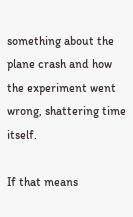something about the plane crash and how the experiment went wrong, shattering time itself.

If that means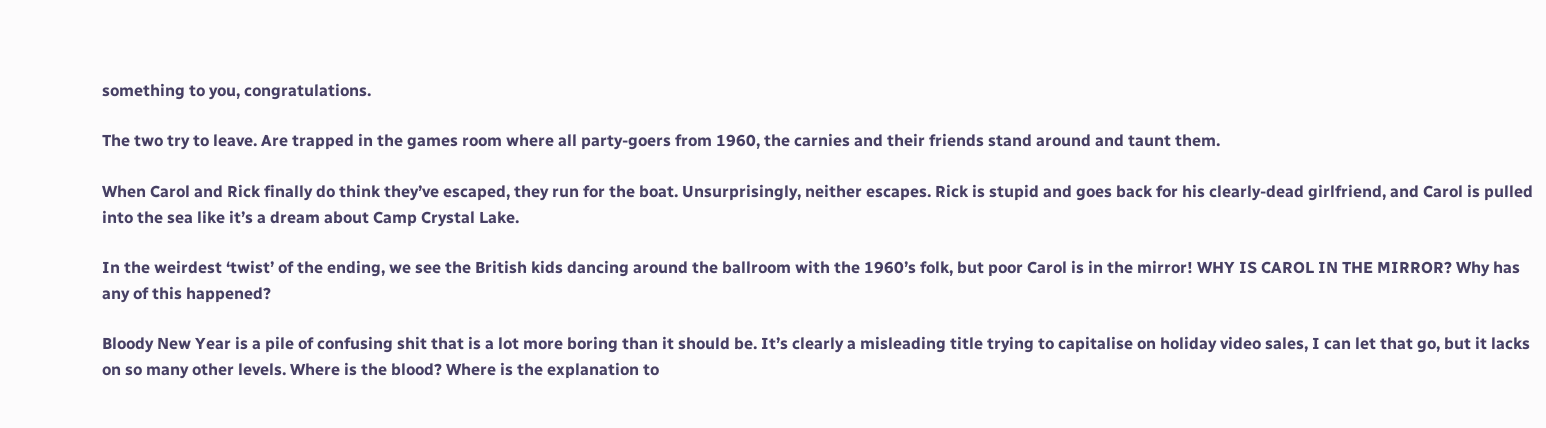something to you, congratulations.

The two try to leave. Are trapped in the games room where all party-goers from 1960, the carnies and their friends stand around and taunt them.

When Carol and Rick finally do think they’ve escaped, they run for the boat. Unsurprisingly, neither escapes. Rick is stupid and goes back for his clearly-dead girlfriend, and Carol is pulled into the sea like it’s a dream about Camp Crystal Lake.

In the weirdest ‘twist’ of the ending, we see the British kids dancing around the ballroom with the 1960’s folk, but poor Carol is in the mirror! WHY IS CAROL IN THE MIRROR? Why has any of this happened?

Bloody New Year is a pile of confusing shit that is a lot more boring than it should be. It’s clearly a misleading title trying to capitalise on holiday video sales, I can let that go, but it lacks on so many other levels. Where is the blood? Where is the explanation to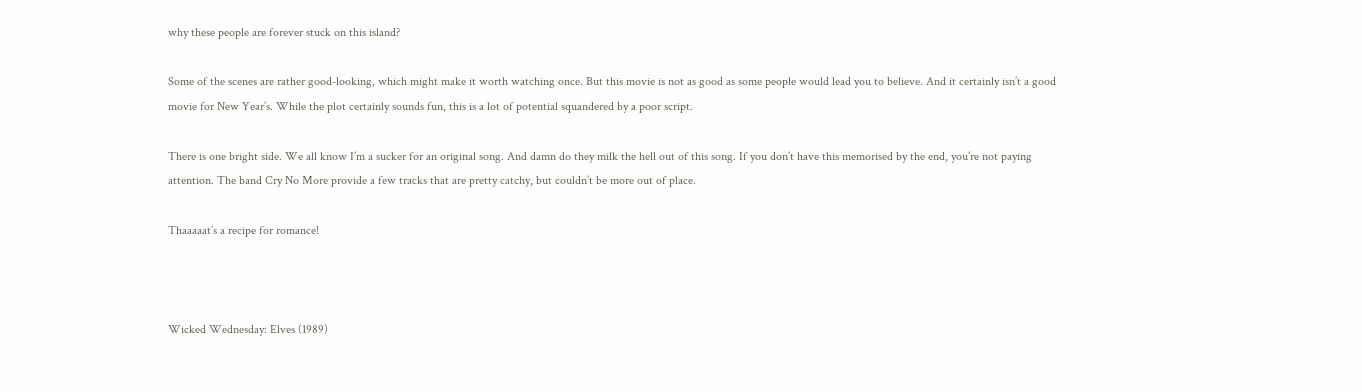why these people are forever stuck on this island?

Some of the scenes are rather good-looking, which might make it worth watching once. But this movie is not as good as some people would lead you to believe. And it certainly isn’t a good movie for New Year’s. While the plot certainly sounds fun, this is a lot of potential squandered by a poor script.

There is one bright side. We all know I’m a sucker for an original song. And damn do they milk the hell out of this song. If you don’t have this memorised by the end, you’re not paying attention. The band Cry No More provide a few tracks that are pretty catchy, but couldn’t be more out of place.

Thaaaaat’s a recipe for romance!



Wicked Wednesday: Elves (1989)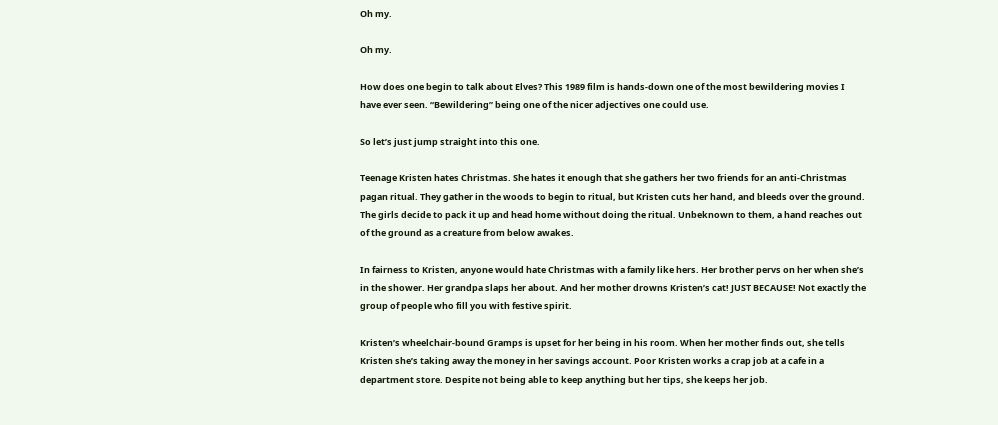Oh my.

Oh my.

How does one begin to talk about Elves? This 1989 film is hands-down one of the most bewildering movies I have ever seen. “Bewildering” being one of the nicer adjectives one could use.

So let’s just jump straight into this one.

Teenage Kristen hates Christmas. She hates it enough that she gathers her two friends for an anti-Christmas pagan ritual. They gather in the woods to begin to ritual, but Kristen cuts her hand, and bleeds over the ground. The girls decide to pack it up and head home without doing the ritual. Unbeknown to them, a hand reaches out of the ground as a creature from below awakes.

In fairness to Kristen, anyone would hate Christmas with a family like hers. Her brother pervs on her when she’s in the shower. Her grandpa slaps her about. And her mother drowns Kristen’s cat! JUST BECAUSE! Not exactly the group of people who fill you with festive spirit.

Kristen’s wheelchair-bound Gramps is upset for her being in his room. When her mother finds out, she tells Kristen she’s taking away the money in her savings account. Poor Kristen works a crap job at a cafe in a department store. Despite not being able to keep anything but her tips, she keeps her job.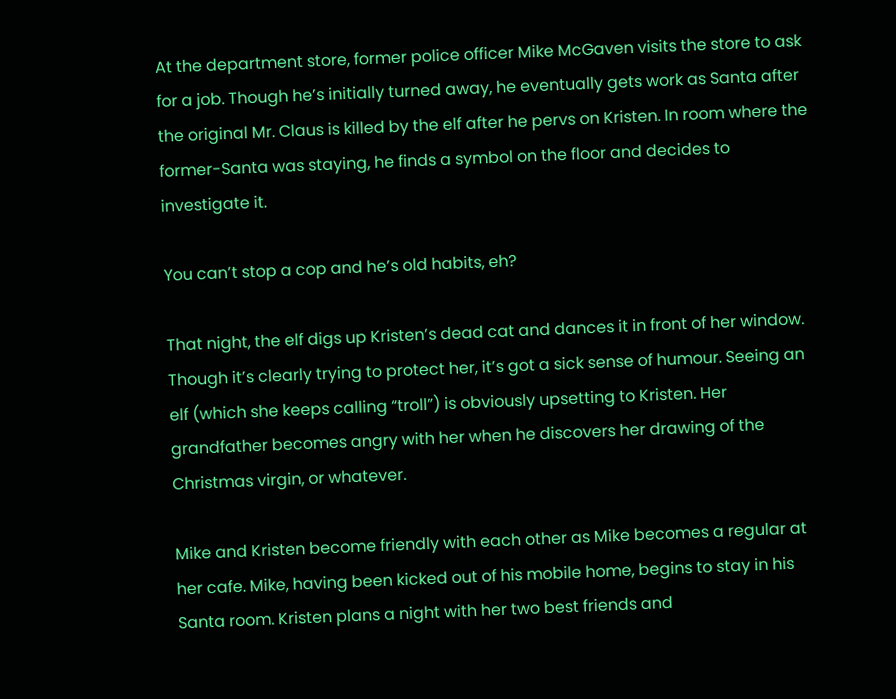At the department store, former police officer Mike McGaven visits the store to ask for a job. Though he’s initially turned away, he eventually gets work as Santa after the original Mr. Claus is killed by the elf after he pervs on Kristen. In room where the former-Santa was staying, he finds a symbol on the floor and decides to investigate it.

You can’t stop a cop and he’s old habits, eh?

That night, the elf digs up Kristen’s dead cat and dances it in front of her window. Though it’s clearly trying to protect her, it’s got a sick sense of humour. Seeing an elf (which she keeps calling “troll”) is obviously upsetting to Kristen. Her grandfather becomes angry with her when he discovers her drawing of the Christmas virgin, or whatever.

Mike and Kristen become friendly with each other as Mike becomes a regular at her cafe. Mike, having been kicked out of his mobile home, begins to stay in his Santa room. Kristen plans a night with her two best friends and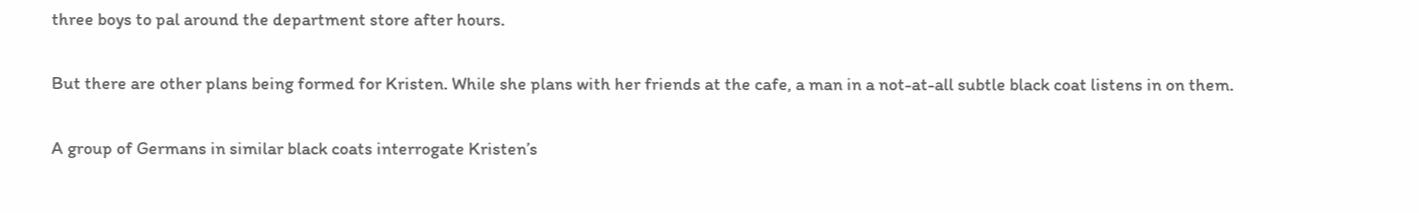three boys to pal around the department store after hours.

But there are other plans being formed for Kristen. While she plans with her friends at the cafe, a man in a not-at-all subtle black coat listens in on them.

A group of Germans in similar black coats interrogate Kristen’s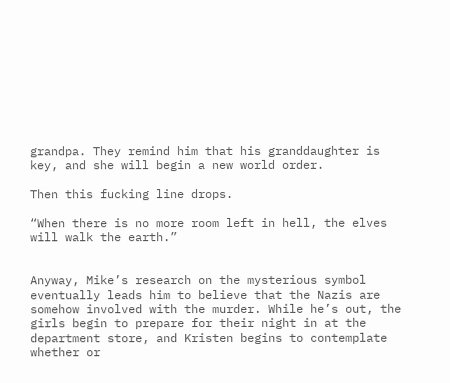grandpa. They remind him that his granddaughter is key, and she will begin a new world order.

Then this fucking line drops.

“When there is no more room left in hell, the elves will walk the earth.”


Anyway, Mike’s research on the mysterious symbol eventually leads him to believe that the Nazis are somehow involved with the murder. While he’s out, the girls begin to prepare for their night in at the department store, and Kristen begins to contemplate whether or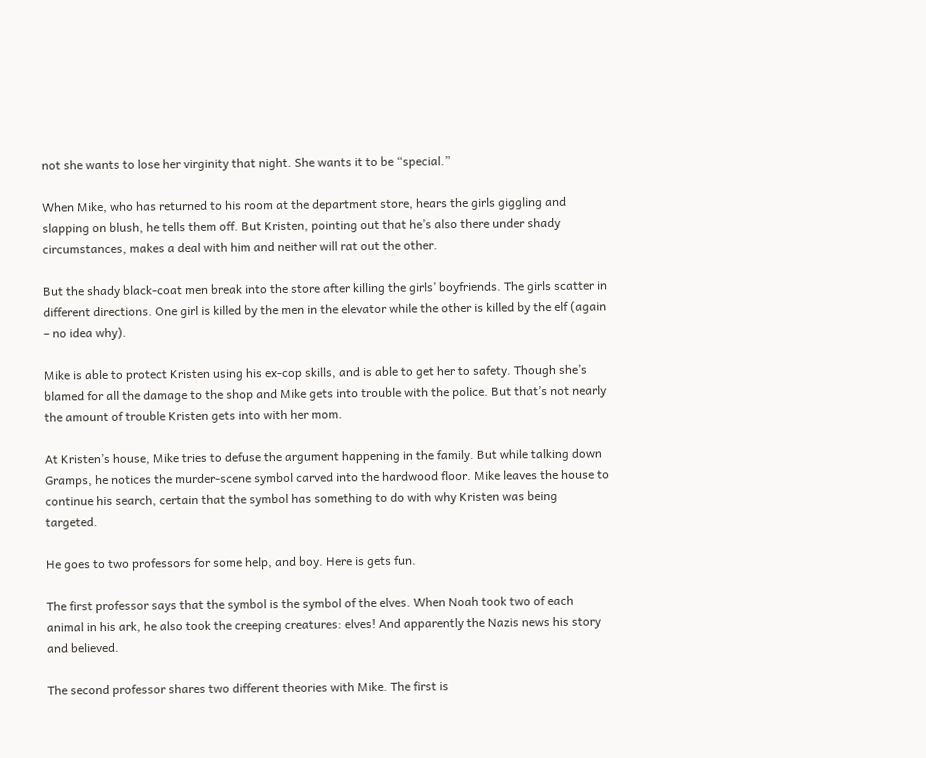not she wants to lose her virginity that night. She wants it to be “special.”

When Mike, who has returned to his room at the department store, hears the girls giggling and slapping on blush, he tells them off. But Kristen, pointing out that he’s also there under shady circumstances, makes a deal with him and neither will rat out the other.

But the shady black-coat men break into the store after killing the girls’ boyfriends. The girls scatter in different directions. One girl is killed by the men in the elevator while the other is killed by the elf (again – no idea why).

Mike is able to protect Kristen using his ex-cop skills, and is able to get her to safety. Though she’s blamed for all the damage to the shop and Mike gets into trouble with the police. But that’s not nearly the amount of trouble Kristen gets into with her mom.

At Kristen’s house, Mike tries to defuse the argument happening in the family. But while talking down Gramps, he notices the murder-scene symbol carved into the hardwood floor. Mike leaves the house to continue his search, certain that the symbol has something to do with why Kristen was being targeted.

He goes to two professors for some help, and boy. Here is gets fun.

The first professor says that the symbol is the symbol of the elves. When Noah took two of each animal in his ark, he also took the creeping creatures: elves! And apparently the Nazis news his story and believed.

The second professor shares two different theories with Mike. The first is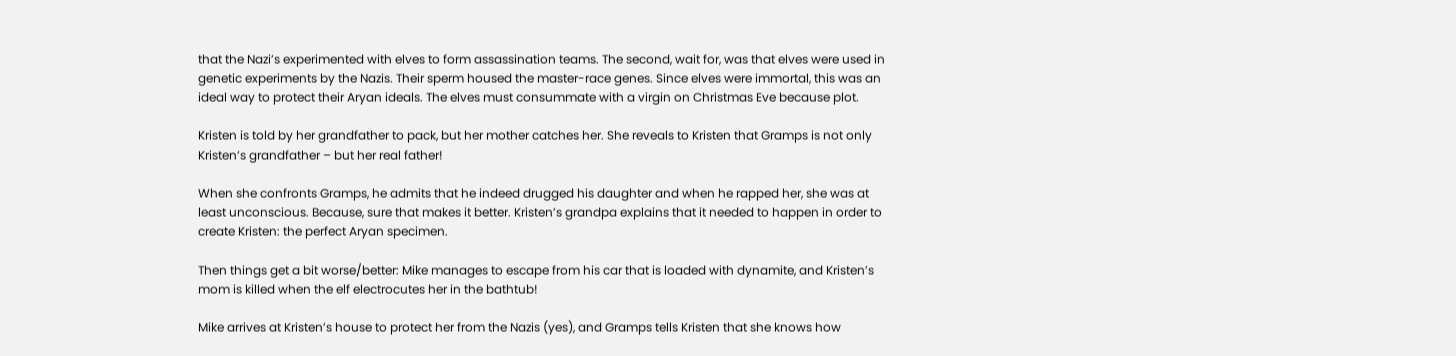that the Nazi’s experimented with elves to form assassination teams. The second, wait for, was that elves were used in genetic experiments by the Nazis. Their sperm housed the master-race genes. Since elves were immortal, this was an ideal way to protect their Aryan ideals. The elves must consummate with a virgin on Christmas Eve because plot.

Kristen is told by her grandfather to pack, but her mother catches her. She reveals to Kristen that Gramps is not only Kristen’s grandfather – but her real father!

When she confronts Gramps, he admits that he indeed drugged his daughter and when he rapped her, she was at least unconscious. Because, sure that makes it better. Kristen’s grandpa explains that it needed to happen in order to create Kristen: the perfect Aryan specimen.

Then things get a bit worse/better: Mike manages to escape from his car that is loaded with dynamite, and Kristen’s mom is killed when the elf electrocutes her in the bathtub!

Mike arrives at Kristen’s house to protect her from the Nazis (yes), and Gramps tells Kristen that she knows how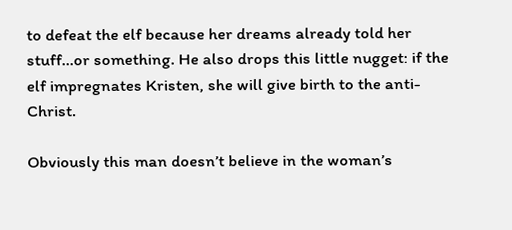to defeat the elf because her dreams already told her stuff…or something. He also drops this little nugget: if the elf impregnates Kristen, she will give birth to the anti-Christ.

Obviously this man doesn’t believe in the woman’s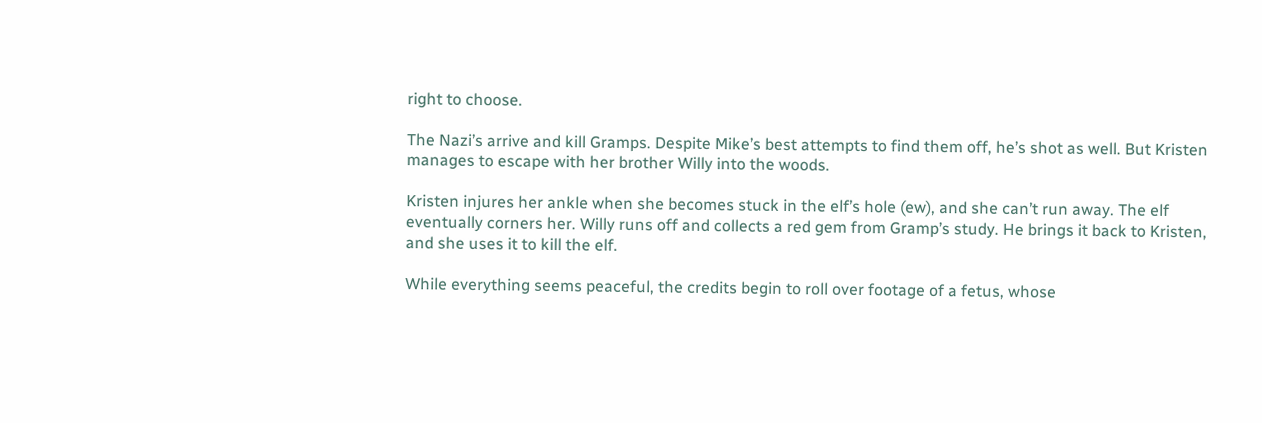right to choose.

The Nazi’s arrive and kill Gramps. Despite Mike’s best attempts to find them off, he’s shot as well. But Kristen manages to escape with her brother Willy into the woods.

Kristen injures her ankle when she becomes stuck in the elf’s hole (ew), and she can’t run away. The elf eventually corners her. Willy runs off and collects a red gem from Gramp’s study. He brings it back to Kristen, and she uses it to kill the elf.

While everything seems peaceful, the credits begin to roll over footage of a fetus, whose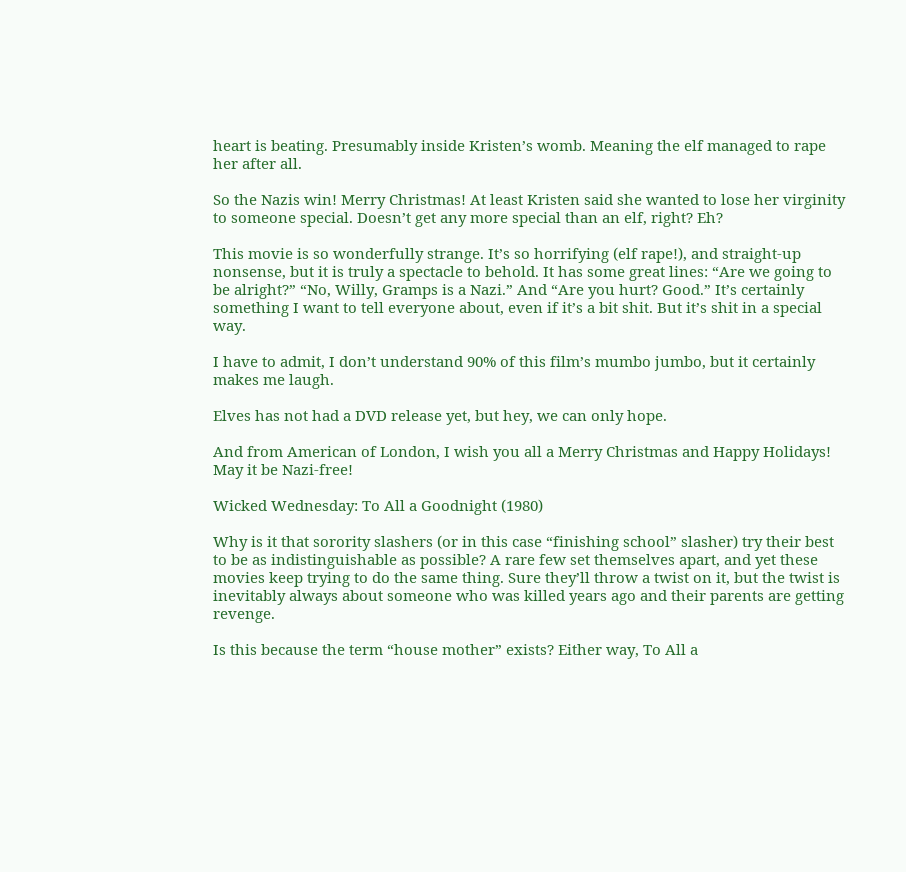heart is beating. Presumably inside Kristen’s womb. Meaning the elf managed to rape her after all.

So the Nazis win! Merry Christmas! At least Kristen said she wanted to lose her virginity to someone special. Doesn’t get any more special than an elf, right? Eh?

This movie is so wonderfully strange. It’s so horrifying (elf rape!), and straight-up nonsense, but it is truly a spectacle to behold. It has some great lines: “Are we going to be alright?” “No, Willy, Gramps is a Nazi.” And “Are you hurt? Good.” It’s certainly something I want to tell everyone about, even if it’s a bit shit. But it’s shit in a special way.

I have to admit, I don’t understand 90% of this film’s mumbo jumbo, but it certainly makes me laugh.

Elves has not had a DVD release yet, but hey, we can only hope.

And from American of London, I wish you all a Merry Christmas and Happy Holidays! May it be Nazi-free!

Wicked Wednesday: To All a Goodnight (1980)

Why is it that sorority slashers (or in this case “finishing school” slasher) try their best to be as indistinguishable as possible? A rare few set themselves apart, and yet these movies keep trying to do the same thing. Sure they’ll throw a twist on it, but the twist is inevitably always about someone who was killed years ago and their parents are getting revenge.

Is this because the term “house mother” exists? Either way, To All a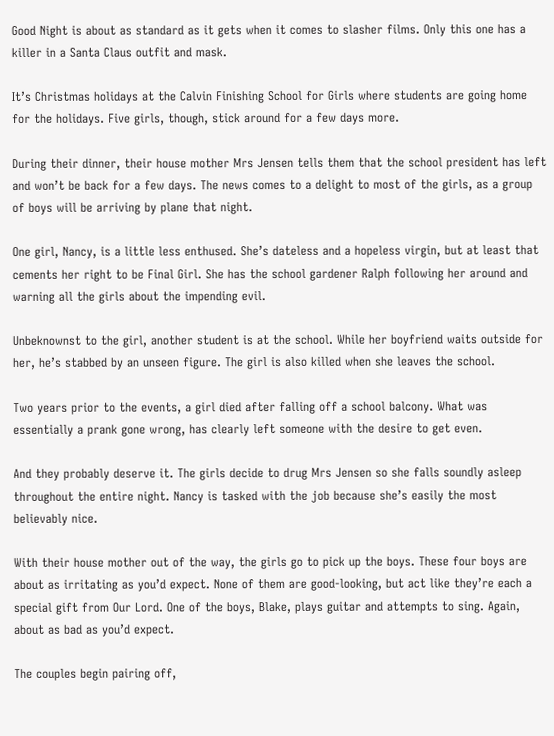Good Night is about as standard as it gets when it comes to slasher films. Only this one has a killer in a Santa Claus outfit and mask.

It’s Christmas holidays at the Calvin Finishing School for Girls where students are going home for the holidays. Five girls, though, stick around for a few days more.

During their dinner, their house mother Mrs Jensen tells them that the school president has left and won’t be back for a few days. The news comes to a delight to most of the girls, as a group of boys will be arriving by plane that night.

One girl, Nancy, is a little less enthused. She’s dateless and a hopeless virgin, but at least that cements her right to be Final Girl. She has the school gardener Ralph following her around and warning all the girls about the impending evil.

Unbeknownst to the girl, another student is at the school. While her boyfriend waits outside for her, he’s stabbed by an unseen figure. The girl is also killed when she leaves the school.

Two years prior to the events, a girl died after falling off a school balcony. What was essentially a prank gone wrong, has clearly left someone with the desire to get even.

And they probably deserve it. The girls decide to drug Mrs Jensen so she falls soundly asleep throughout the entire night. Nancy is tasked with the job because she’s easily the most believably nice.

With their house mother out of the way, the girls go to pick up the boys. These four boys are about as irritating as you’d expect. None of them are good-looking, but act like they’re each a special gift from Our Lord. One of the boys, Blake, plays guitar and attempts to sing. Again, about as bad as you’d expect.

The couples begin pairing off,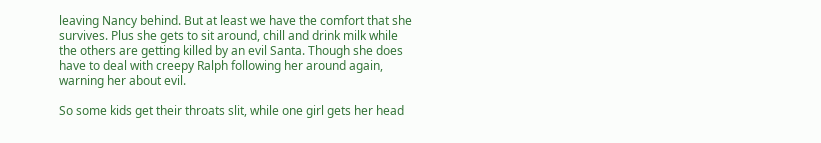leaving Nancy behind. But at least we have the comfort that she survives. Plus she gets to sit around, chill and drink milk while the others are getting killed by an evil Santa. Though she does have to deal with creepy Ralph following her around again, warning her about evil.

So some kids get their throats slit, while one girl gets her head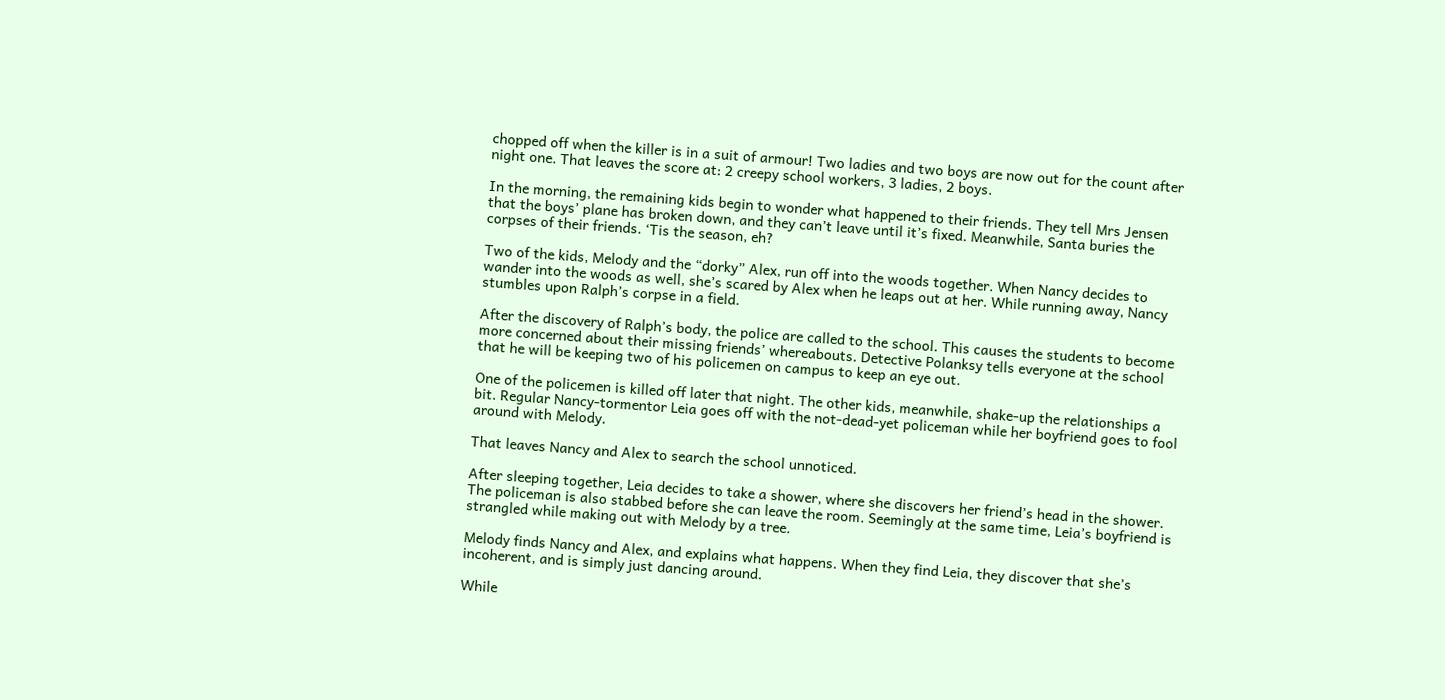chopped off when the killer is in a suit of armour! Two ladies and two boys are now out for the count after night one. That leaves the score at: 2 creepy school workers, 3 ladies, 2 boys.

In the morning, the remaining kids begin to wonder what happened to their friends. They tell Mrs Jensen that the boys’ plane has broken down, and they can’t leave until it’s fixed. Meanwhile, Santa buries the corpses of their friends. ‘Tis the season, eh?

Two of the kids, Melody and the “dorky” Alex, run off into the woods together. When Nancy decides to wander into the woods as well, she’s scared by Alex when he leaps out at her. While running away, Nancy stumbles upon Ralph’s corpse in a field.

After the discovery of Ralph’s body, the police are called to the school. This causes the students to become more concerned about their missing friends’ whereabouts. Detective Polanksy tells everyone at the school that he will be keeping two of his policemen on campus to keep an eye out.

One of the policemen is killed off later that night. The other kids, meanwhile, shake-up the relationships a bit. Regular Nancy-tormentor Leia goes off with the not-dead-yet policeman while her boyfriend goes to fool around with Melody.

That leaves Nancy and Alex to search the school unnoticed.

After sleeping together, Leia decides to take a shower, where she discovers her friend’s head in the shower. The policeman is also stabbed before she can leave the room. Seemingly at the same time, Leia’s boyfriend is strangled while making out with Melody by a tree.

Melody finds Nancy and Alex, and explains what happens. When they find Leia, they discover that she’s incoherent, and is simply just dancing around.

While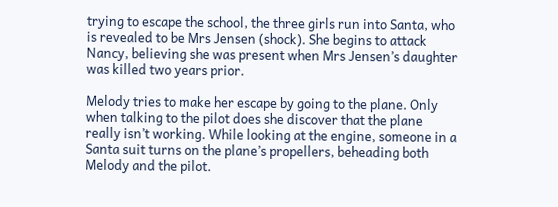trying to escape the school, the three girls run into Santa, who is revealed to be Mrs Jensen (shock). She begins to attack Nancy, believing she was present when Mrs Jensen’s daughter was killed two years prior.

Melody tries to make her escape by going to the plane. Only when talking to the pilot does she discover that the plane really isn’t working. While looking at the engine, someone in a Santa suit turns on the plane’s propellers, beheading both Melody and the pilot.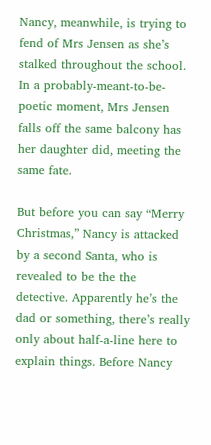Nancy, meanwhile, is trying to fend of Mrs Jensen as she’s stalked throughout the school. In a probably-meant-to-be-poetic moment, Mrs Jensen falls off the same balcony has her daughter did, meeting the same fate.

But before you can say “Merry Christmas,” Nancy is attacked by a second Santa, who is revealed to be the the detective. Apparently he’s the dad or something, there’s really only about half-a-line here to explain things. Before Nancy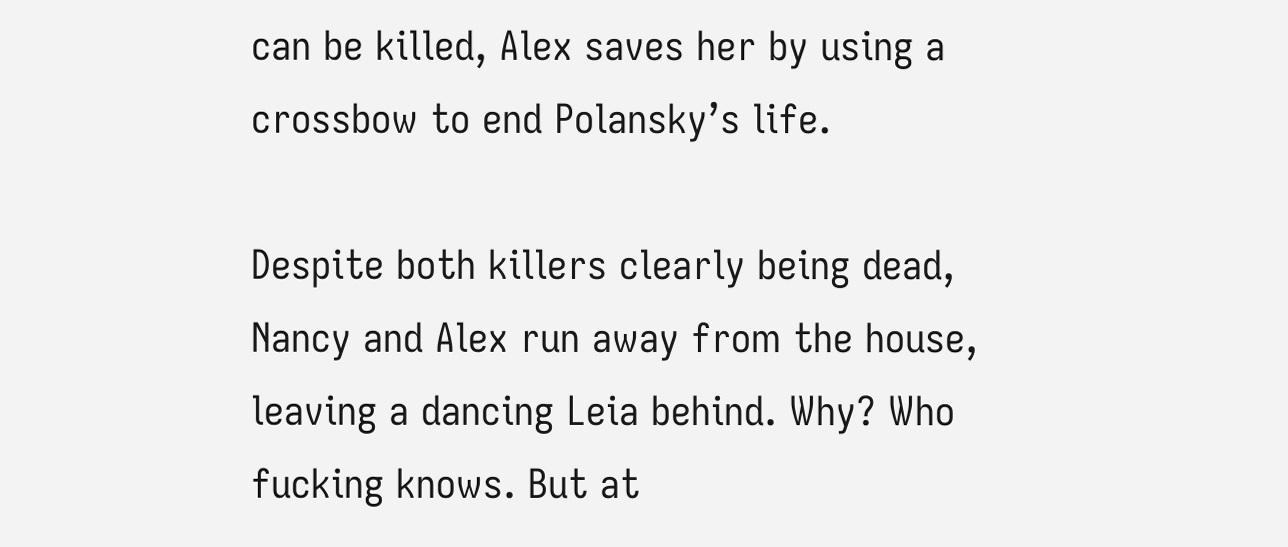can be killed, Alex saves her by using a crossbow to end Polansky’s life.

Despite both killers clearly being dead, Nancy and Alex run away from the house, leaving a dancing Leia behind. Why? Who fucking knows. But at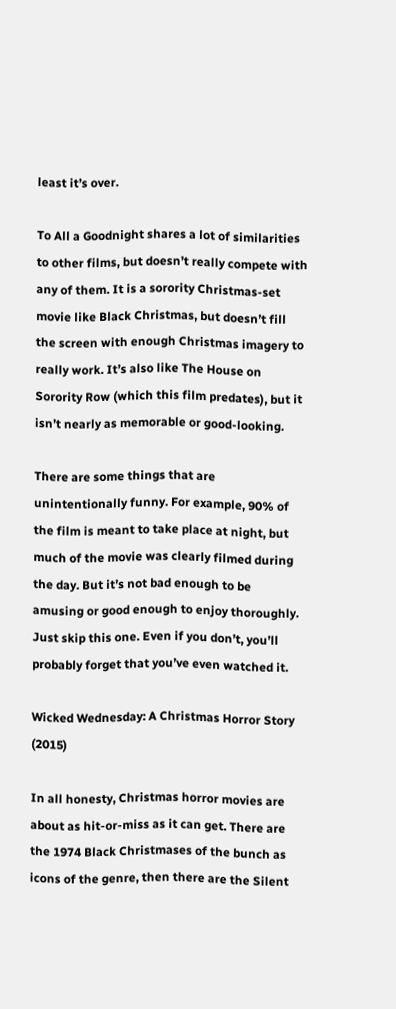least it’s over.

To All a Goodnight shares a lot of similarities to other films, but doesn’t really compete with any of them. It is a sorority Christmas-set movie like Black Christmas, but doesn’t fill the screen with enough Christmas imagery to really work. It’s also like The House on Sorority Row (which this film predates), but it isn’t nearly as memorable or good-looking.

There are some things that are unintentionally funny. For example, 90% of the film is meant to take place at night, but much of the movie was clearly filmed during the day. But it’s not bad enough to be amusing or good enough to enjoy thoroughly. Just skip this one. Even if you don’t, you’ll probably forget that you’ve even watched it.

Wicked Wednesday: A Christmas Horror Story (2015)

In all honesty, Christmas horror movies are about as hit-or-miss as it can get. There are the 1974 Black Christmases of the bunch as icons of the genre, then there are the Silent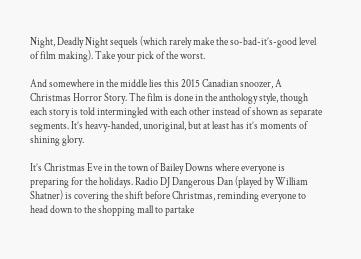Night, Deadly Night sequels (which rarely make the so-bad-it’s-good level of film making). Take your pick of the worst.

And somewhere in the middle lies this 2015 Canadian snoozer, A Christmas Horror Story. The film is done in the anthology style, though each story is told intermingled with each other instead of shown as separate segments. It’s heavy-handed, unoriginal, but at least has it’s moments of shining glory.

It’s Christmas Eve in the town of Bailey Downs where everyone is preparing for the holidays. Radio DJ Dangerous Dan (played by William Shatner) is covering the shift before Christmas, reminding everyone to head down to the shopping mall to partake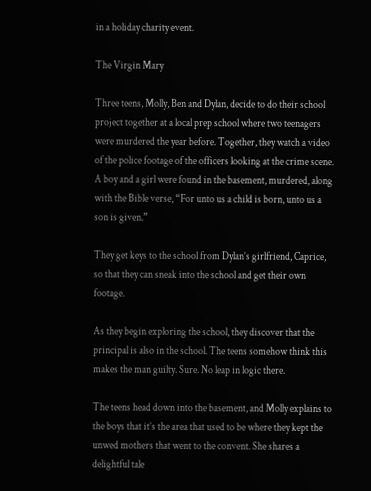in a holiday charity event.

The Virgin Mary

Three teens, Molly, Ben and Dylan, decide to do their school project together at a local prep school where two teenagers were murdered the year before. Together, they watch a video of the police footage of the officers looking at the crime scene. A boy and a girl were found in the basement, murdered, along with the Bible verse, “For unto us a child is born, unto us a son is given.”

They get keys to the school from Dylan’s girlfriend, Caprice, so that they can sneak into the school and get their own footage.

As they begin exploring the school, they discover that the principal is also in the school. The teens somehow think this makes the man guilty. Sure. No leap in logic there.

The teens head down into the basement, and Molly explains to the boys that it’s the area that used to be where they kept the unwed mothers that went to the convent. She shares a delightful tale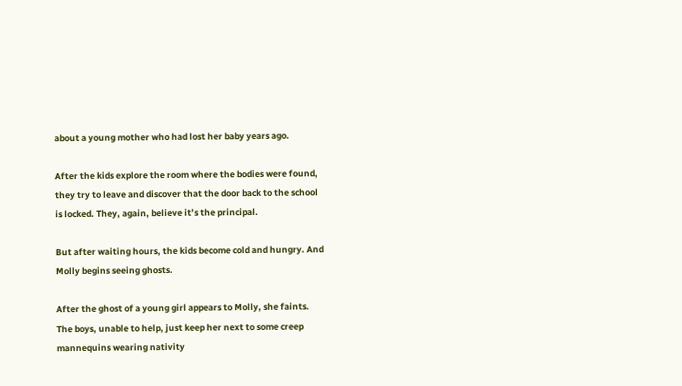about a young mother who had lost her baby years ago.

After the kids explore the room where the bodies were found, they try to leave and discover that the door back to the school is locked. They, again, believe it’s the principal.

But after waiting hours, the kids become cold and hungry. And Molly begins seeing ghosts.

After the ghost of a young girl appears to Molly, she faints. The boys, unable to help, just keep her next to some creep mannequins wearing nativity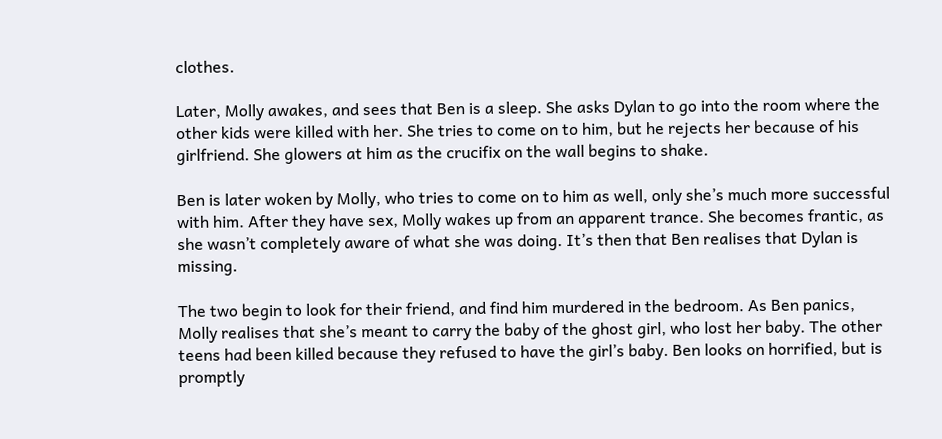clothes.

Later, Molly awakes, and sees that Ben is a sleep. She asks Dylan to go into the room where the other kids were killed with her. She tries to come on to him, but he rejects her because of his girlfriend. She glowers at him as the crucifix on the wall begins to shake.

Ben is later woken by Molly, who tries to come on to him as well, only she’s much more successful with him. After they have sex, Molly wakes up from an apparent trance. She becomes frantic, as she wasn’t completely aware of what she was doing. It’s then that Ben realises that Dylan is missing.

The two begin to look for their friend, and find him murdered in the bedroom. As Ben panics, Molly realises that she’s meant to carry the baby of the ghost girl, who lost her baby. The other teens had been killed because they refused to have the girl’s baby. Ben looks on horrified, but is promptly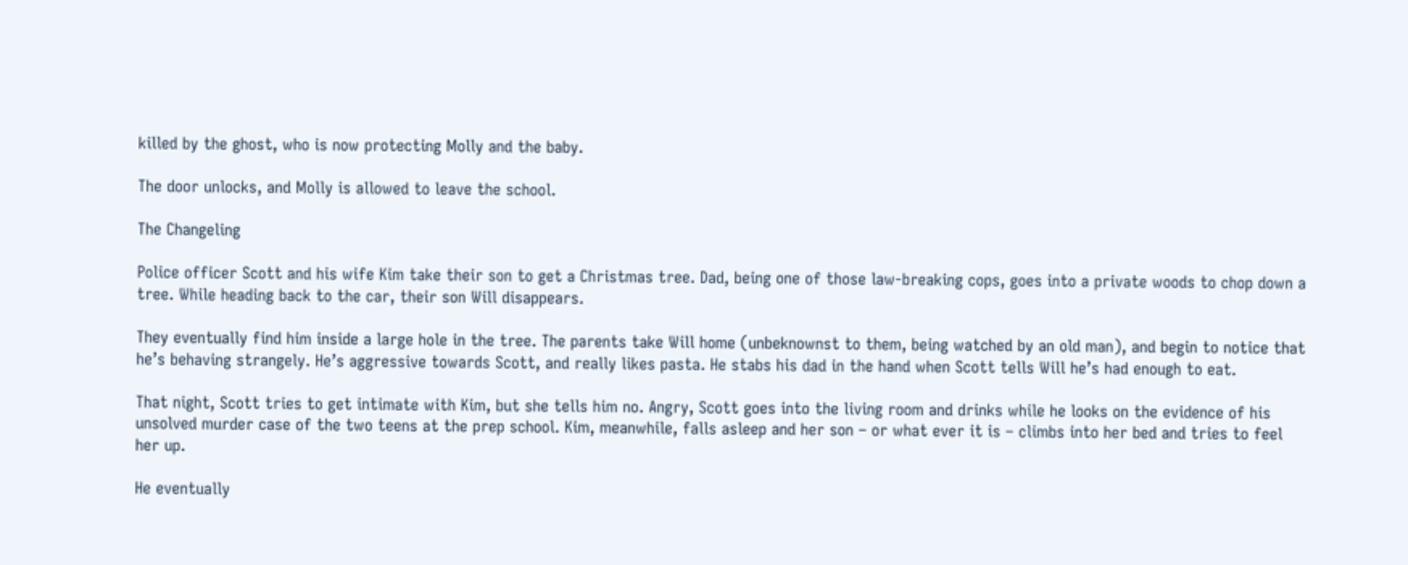killed by the ghost, who is now protecting Molly and the baby.

The door unlocks, and Molly is allowed to leave the school.

The Changeling

Police officer Scott and his wife Kim take their son to get a Christmas tree. Dad, being one of those law-breaking cops, goes into a private woods to chop down a tree. While heading back to the car, their son Will disappears.

They eventually find him inside a large hole in the tree. The parents take Will home (unbeknownst to them, being watched by an old man), and begin to notice that he’s behaving strangely. He’s aggressive towards Scott, and really likes pasta. He stabs his dad in the hand when Scott tells Will he’s had enough to eat.

That night, Scott tries to get intimate with Kim, but she tells him no. Angry, Scott goes into the living room and drinks while he looks on the evidence of his unsolved murder case of the two teens at the prep school. Kim, meanwhile, falls asleep and her son – or what ever it is – climbs into her bed and tries to feel her up.

He eventually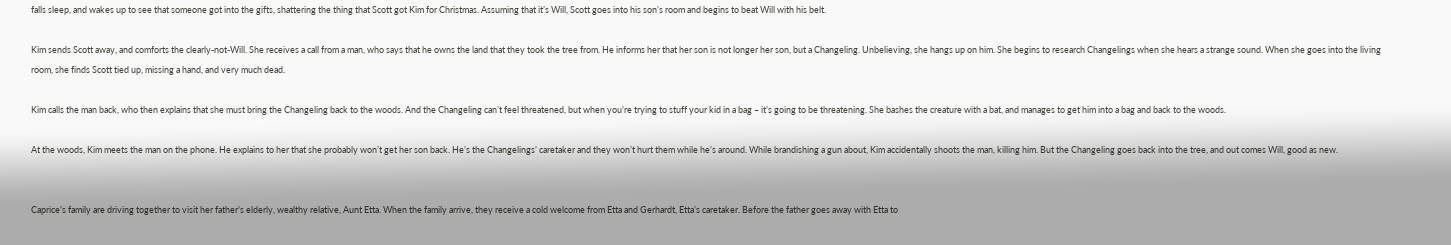falls sleep, and wakes up to see that someone got into the gifts, shattering the thing that Scott got Kim for Christmas. Assuming that it’s Will, Scott goes into his son’s room and begins to beat Will with his belt.

Kim sends Scott away, and comforts the clearly-not-Will. She receives a call from a man, who says that he owns the land that they took the tree from. He informs her that her son is not longer her son, but a Changeling. Unbelieving, she hangs up on him. She begins to research Changelings when she hears a strange sound. When she goes into the living room, she finds Scott tied up, missing a hand, and very much dead.

Kim calls the man back, who then explains that she must bring the Changeling back to the woods. And the Changeling can’t feel threatened, but when you’re trying to stuff your kid in a bag – it’s going to be threatening. She bashes the creature with a bat, and manages to get him into a bag and back to the woods.

At the woods, Kim meets the man on the phone. He explains to her that she probably won’t get her son back. He’s the Changelings’ caretaker and they won’t hurt them while he’s around. While brandishing a gun about, Kim accidentally shoots the man, killing him. But the Changeling goes back into the tree, and out comes Will, good as new.


Caprice’s family are driving together to visit her father’s elderly, wealthy relative, Aunt Etta. When the family arrive, they receive a cold welcome from Etta and Gerhardt, Etta’s caretaker. Before the father goes away with Etta to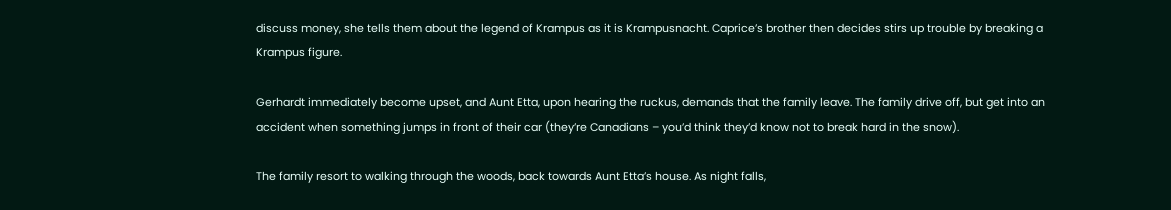discuss money, she tells them about the legend of Krampus as it is Krampusnacht. Caprice’s brother then decides stirs up trouble by breaking a Krampus figure.

Gerhardt immediately become upset, and Aunt Etta, upon hearing the ruckus, demands that the family leave. The family drive off, but get into an accident when something jumps in front of their car (they’re Canadians – you’d think they’d know not to break hard in the snow).

The family resort to walking through the woods, back towards Aunt Etta’s house. As night falls,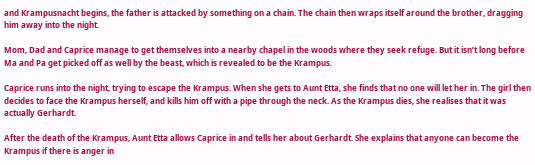and Krampusnacht begins, the father is attacked by something on a chain. The chain then wraps itself around the brother, dragging him away into the night.

Mom, Dad and Caprice manage to get themselves into a nearby chapel in the woods where they seek refuge. But it isn’t long before Ma and Pa get picked off as well by the beast, which is revealed to be the Krampus.

Caprice runs into the night, trying to escape the Krampus. When she gets to Aunt Etta, she finds that no one will let her in. The girl then decides to face the Krampus herself, and kills him off with a pipe through the neck. As the Krampus dies, she realises that it was actually Gerhardt.

After the death of the Krampus, Aunt Etta allows Caprice in and tells her about Gerhardt. She explains that anyone can become the Krampus if there is anger in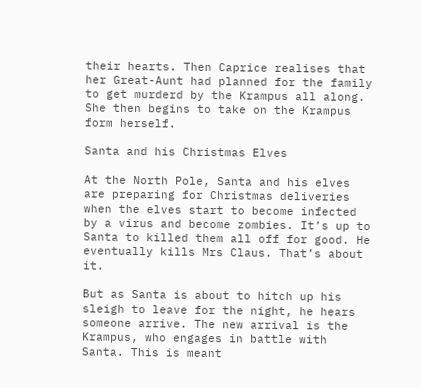their hearts. Then Caprice realises that her Great-Aunt had planned for the family to get murderd by the Krampus all along. She then begins to take on the Krampus form herself.

Santa and his Christmas Elves

At the North Pole, Santa and his elves are preparing for Christmas deliveries when the elves start to become infected by a virus and become zombies. It’s up to Santa to killed them all off for good. He eventually kills Mrs Claus. That’s about it.

But as Santa is about to hitch up his sleigh to leave for the night, he hears someone arrive. The new arrival is the Krampus, who engages in battle with Santa. This is meant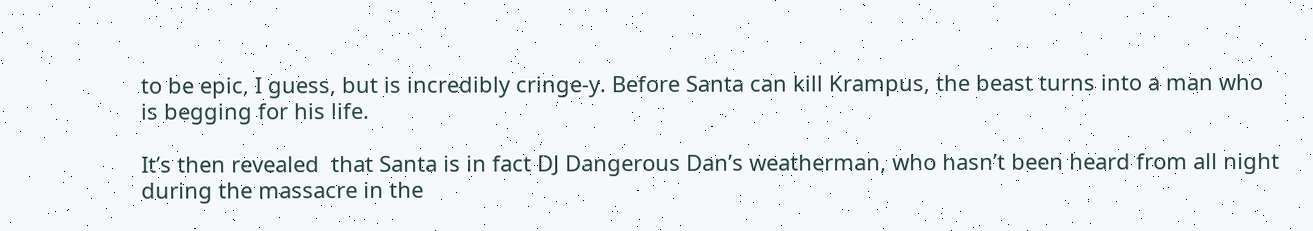to be epic, I guess, but is incredibly cringe-y. Before Santa can kill Krampus, the beast turns into a man who is begging for his life.

It’s then revealed  that Santa is in fact DJ Dangerous Dan’s weatherman, who hasn’t been heard from all night during the massacre in the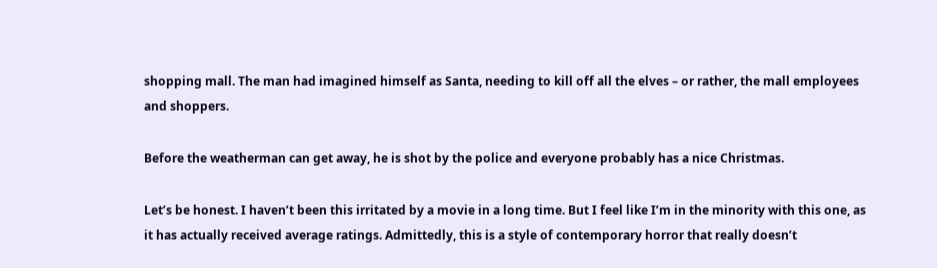shopping mall. The man had imagined himself as Santa, needing to kill off all the elves – or rather, the mall employees and shoppers.

Before the weatherman can get away, he is shot by the police and everyone probably has a nice Christmas.

Let’s be honest. I haven’t been this irritated by a movie in a long time. But I feel like I’m in the minority with this one, as it has actually received average ratings. Admittedly, this is a style of contemporary horror that really doesn’t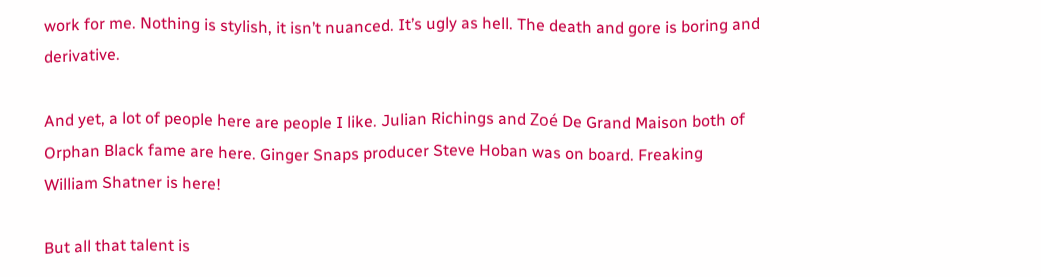work for me. Nothing is stylish, it isn’t nuanced. It’s ugly as hell. The death and gore is boring and derivative.

And yet, a lot of people here are people I like. Julian Richings and Zoé De Grand Maison both of Orphan Black fame are here. Ginger Snaps producer Steve Hoban was on board. Freaking William Shatner is here!

But all that talent is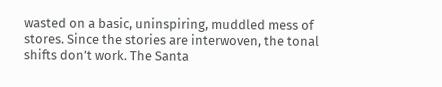wasted on a basic, uninspiring, muddled mess of stores. Since the stories are interwoven, the tonal shifts don’t work. The Santa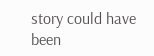story could have been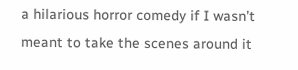a hilarious horror comedy if I wasn’t meant to take the scenes around it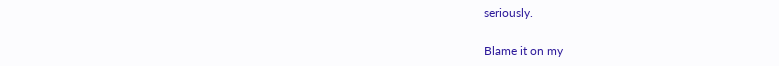seriously.

Blame it on my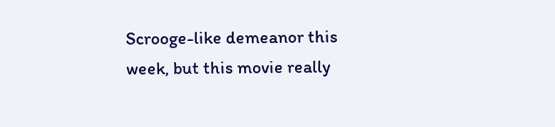Scrooge-like demeanor this week, but this movie really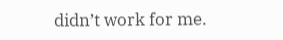didn’t work for me.